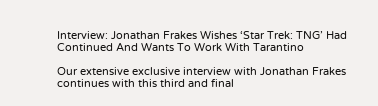Interview: Jonathan Frakes Wishes ‘Star Trek: TNG’ Had Continued And Wants To Work With Tarantino

Our extensive exclusive interview with Jonathan Frakes continues with this third and final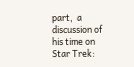part,  a discussion of his time on Star Trek: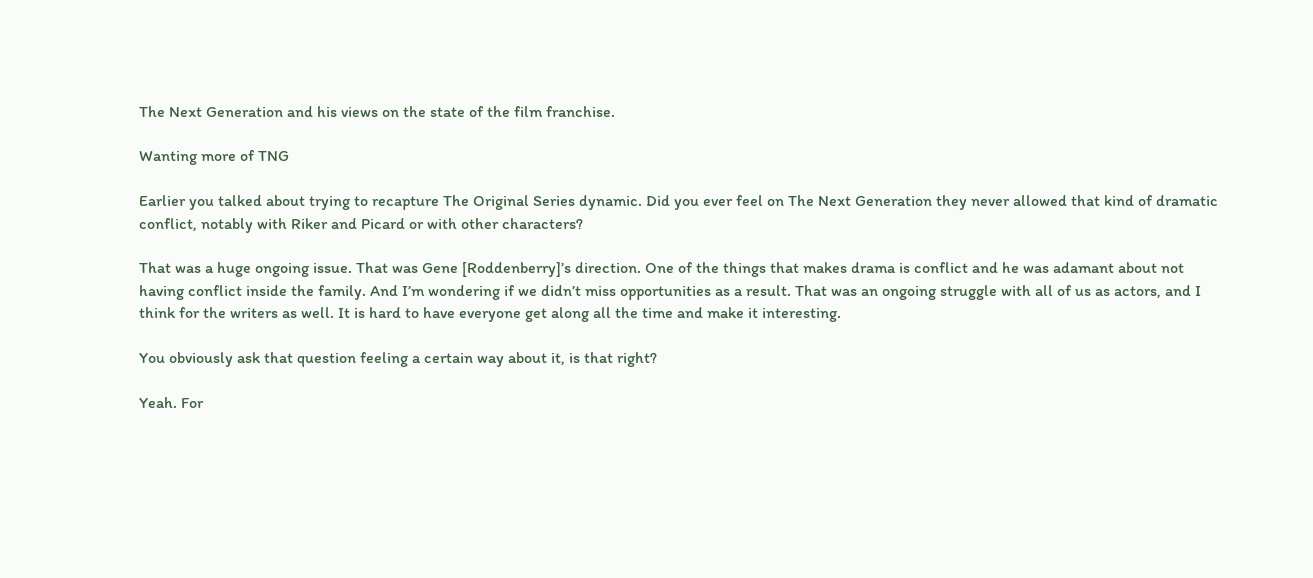The Next Generation and his views on the state of the film franchise.

Wanting more of TNG

Earlier you talked about trying to recapture The Original Series dynamic. Did you ever feel on The Next Generation they never allowed that kind of dramatic conflict, notably with Riker and Picard or with other characters?

That was a huge ongoing issue. That was Gene [Roddenberry]’s direction. One of the things that makes drama is conflict and he was adamant about not having conflict inside the family. And I’m wondering if we didn’t miss opportunities as a result. That was an ongoing struggle with all of us as actors, and I think for the writers as well. It is hard to have everyone get along all the time and make it interesting.

You obviously ask that question feeling a certain way about it, is that right?

Yeah. For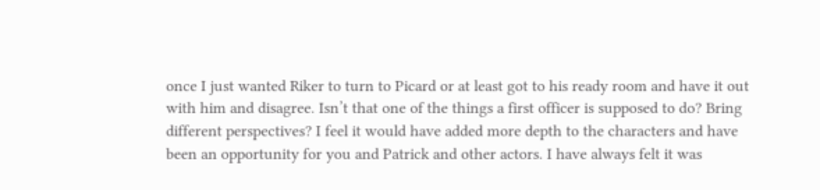once I just wanted Riker to turn to Picard or at least got to his ready room and have it out with him and disagree. Isn’t that one of the things a first officer is supposed to do? Bring different perspectives? I feel it would have added more depth to the characters and have been an opportunity for you and Patrick and other actors. I have always felt it was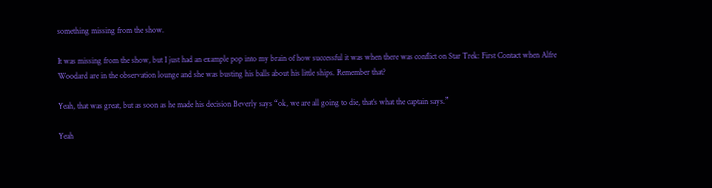something missing from the show.

It was missing from the show, but I just had an example pop into my brain of how successful it was when there was conflict on Star Trek: First Contact when Alfre Woodard are in the observation lounge and she was busting his balls about his little ships. Remember that?

Yeah, that was great, but as soon as he made his decision Beverly says “ok, we are all going to die, that’s what the captain says.”

Yeah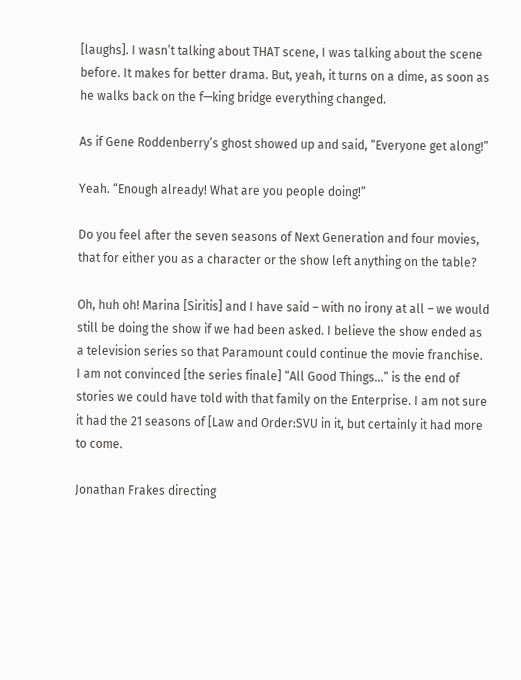[laughs]. I wasn’t talking about THAT scene, I was talking about the scene before. It makes for better drama. But, yeah, it turns on a dime, as soon as he walks back on the f—king bridge everything changed.

As if Gene Roddenberry’s ghost showed up and said, “Everyone get along!”

Yeah. “Enough already! What are you people doing!”

Do you feel after the seven seasons of Next Generation and four movies, that for either you as a character or the show left anything on the table?

Oh, huh oh! Marina [Siritis] and I have said – with no irony at all – we would still be doing the show if we had been asked. I believe the show ended as a television series so that Paramount could continue the movie franchise. I am not convinced [the series finale] “All Good Things…” is the end of stories we could have told with that family on the Enterprise. I am not sure it had the 21 seasons of [Law and Order:SVU in it, but certainly it had more to come.

Jonathan Frakes directing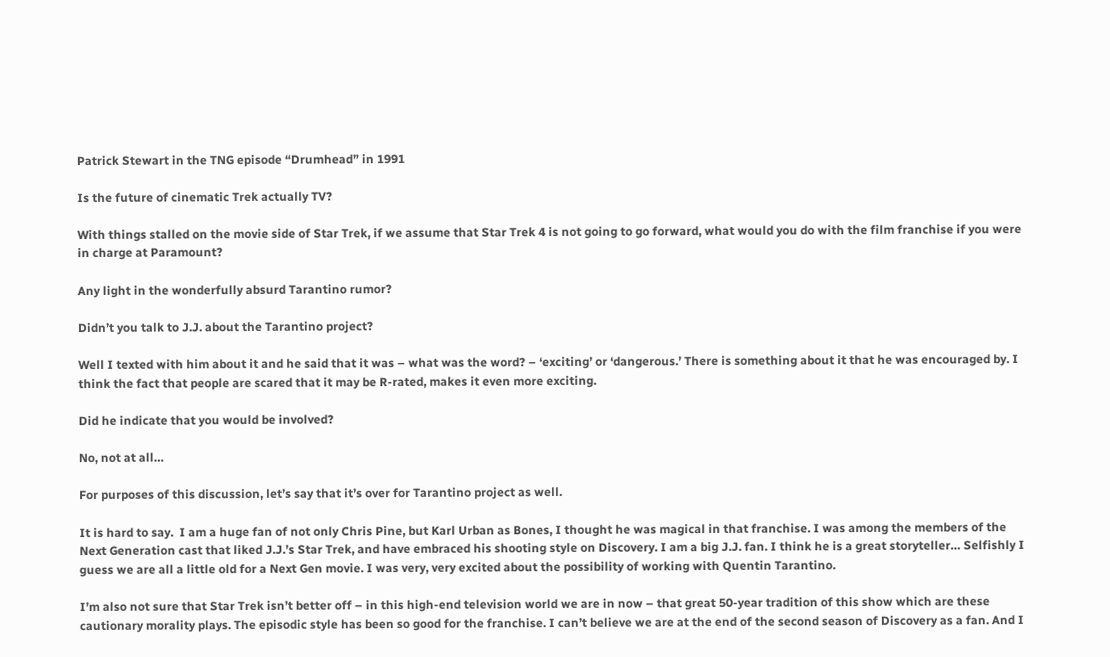Patrick Stewart in the TNG episode “Drumhead” in 1991

Is the future of cinematic Trek actually TV?

With things stalled on the movie side of Star Trek, if we assume that Star Trek 4 is not going to go forward, what would you do with the film franchise if you were in charge at Paramount?

Any light in the wonderfully absurd Tarantino rumor?

Didn’t you talk to J.J. about the Tarantino project?

Well I texted with him about it and he said that it was – what was the word? – ‘exciting’ or ‘dangerous.’ There is something about it that he was encouraged by. I think the fact that people are scared that it may be R-rated, makes it even more exciting.

Did he indicate that you would be involved?

No, not at all…

For purposes of this discussion, let’s say that it’s over for Tarantino project as well.

It is hard to say.  I am a huge fan of not only Chris Pine, but Karl Urban as Bones, I thought he was magical in that franchise. I was among the members of the Next Generation cast that liked J.J.’s Star Trek, and have embraced his shooting style on Discovery. I am a big J.J. fan. I think he is a great storyteller… Selfishly I guess we are all a little old for a Next Gen movie. I was very, very excited about the possibility of working with Quentin Tarantino.

I’m also not sure that Star Trek isn’t better off – in this high-end television world we are in now – that great 50-year tradition of this show which are these cautionary morality plays. The episodic style has been so good for the franchise. I can’t believe we are at the end of the second season of Discovery as a fan. And I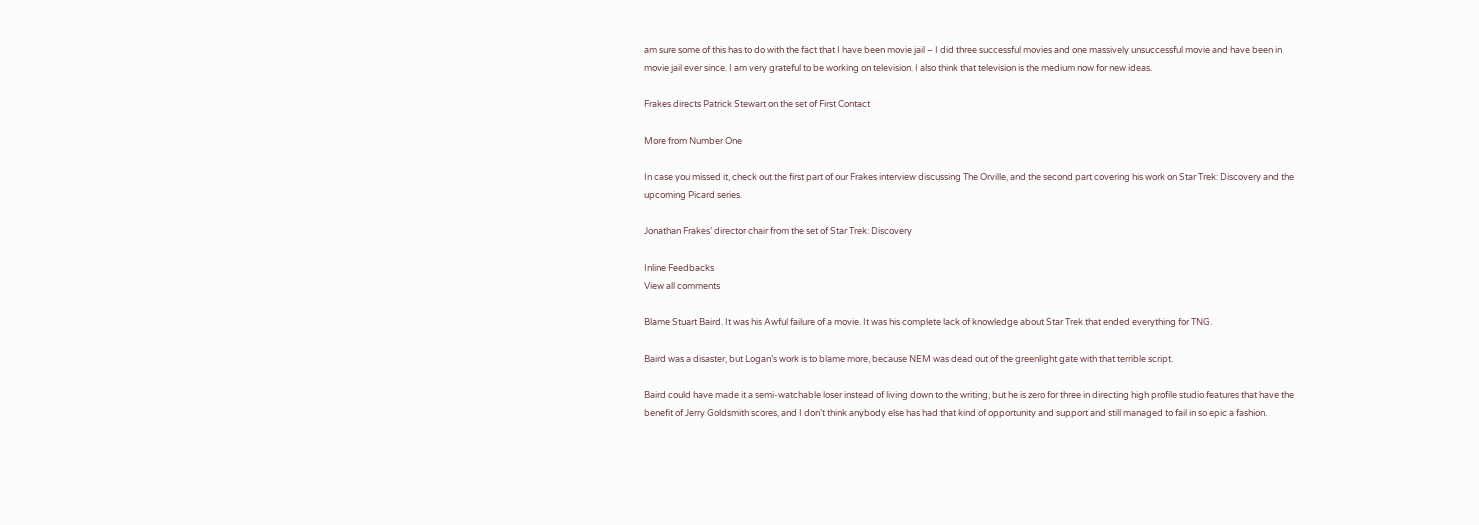am sure some of this has to do with the fact that I have been movie jail – I did three successful movies and one massively unsuccessful movie and have been in movie jail ever since. I am very grateful to be working on television. I also think that television is the medium now for new ideas.

Frakes directs Patrick Stewart on the set of First Contact

More from Number One

In case you missed it, check out the first part of our Frakes interview discussing The Orville, and the second part covering his work on Star Trek: Discovery and the upcoming Picard series.

Jonathan Frakes’ director chair from the set of Star Trek: Discovery

Inline Feedbacks
View all comments

Blame Stuart Baird. It was his Awful failure of a movie. It was his complete lack of knowledge about Star Trek that ended everything for TNG.

Baird was a disaster, but Logan’s work is to blame more, because NEM was dead out of the greenlight gate with that terrible script.

Baird could have made it a semi-watchable loser instead of living down to the writing, but he is zero for three in directing high profile studio features that have the benefit of Jerry Goldsmith scores, and I don’t think anybody else has had that kind of opportunity and support and still managed to fail in so epic a fashion.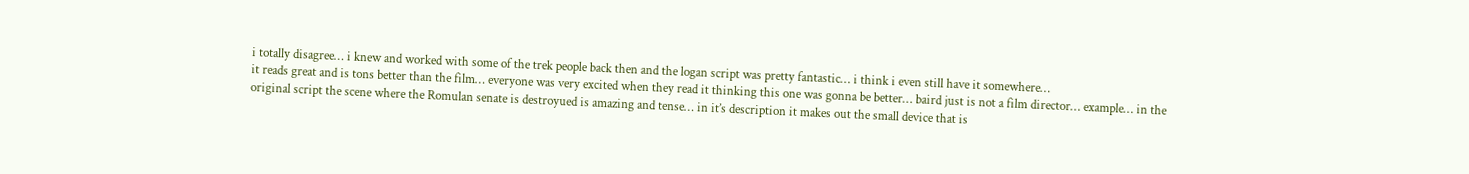i totally disagree… i knew and worked with some of the trek people back then and the logan script was pretty fantastic… i think i even still have it somewhere…
it reads great and is tons better than the film… everyone was very excited when they read it thinking this one was gonna be better… baird just is not a film director… example… in the original script the scene where the Romulan senate is destroyued is amazing and tense… in it’s description it makes out the small device that is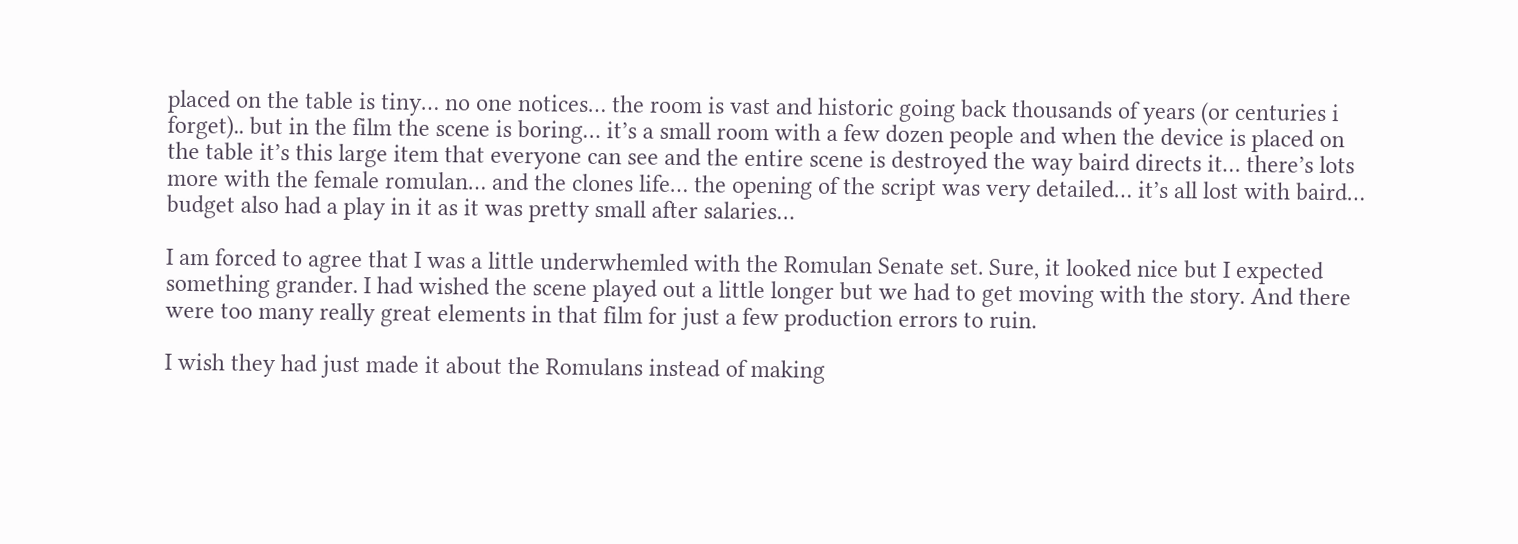placed on the table is tiny… no one notices… the room is vast and historic going back thousands of years (or centuries i forget).. but in the film the scene is boring… it’s a small room with a few dozen people and when the device is placed on the table it’s this large item that everyone can see and the entire scene is destroyed the way baird directs it… there’s lots more with the female romulan… and the clones life… the opening of the script was very detailed… it’s all lost with baird… budget also had a play in it as it was pretty small after salaries…

I am forced to agree that I was a little underwhemled with the Romulan Senate set. Sure, it looked nice but I expected something grander. I had wished the scene played out a little longer but we had to get moving with the story. And there were too many really great elements in that film for just a few production errors to ruin.

I wish they had just made it about the Romulans instead of making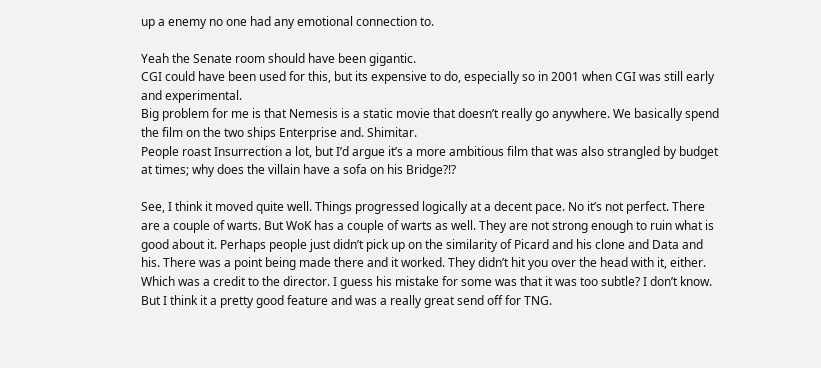up a enemy no one had any emotional connection to.

Yeah the Senate room should have been gigantic.
CGI could have been used for this, but its expensive to do, especially so in 2001 when CGI was still early and experimental.
Big problem for me is that Nemesis is a static movie that doesn’t really go anywhere. We basically spend the film on the two ships Enterprise and. Shimitar.
People roast Insurrection a lot, but I’d argue it’s a more ambitious film that was also strangled by budget at times; why does the villain have a sofa on his Bridge?!?

See, I think it moved quite well. Things progressed logically at a decent pace. No it’s not perfect. There are a couple of warts. But WoK has a couple of warts as well. They are not strong enough to ruin what is good about it. Perhaps people just didn’t pick up on the similarity of Picard and his clone and Data and his. There was a point being made there and it worked. They didn’t hit you over the head with it, either. Which was a credit to the director. I guess his mistake for some was that it was too subtle? I don’t know. But I think it a pretty good feature and was a really great send off for TNG.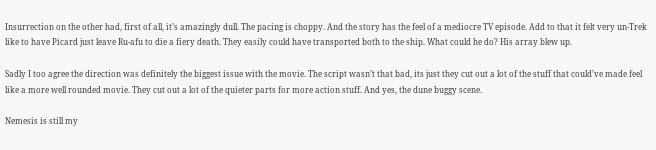Insurrection on the other had, first of all, it’s amazingly dull. The pacing is choppy. And the story has the feel of a mediocre TV episode. Add to that it felt very un-Trek like to have Picard just leave Ru-afu to die a fiery death. They easily could have transported both to the ship. What could he do? His array blew up.

Sadly I too agree the direction was definitely the biggest issue with the movie. The script wasn’t that bad, its just they cut out a lot of the stuff that could’ve made feel like a more well rounded movie. They cut out a lot of the quieter parts for more action stuff. And yes, the dune buggy scene.

Nemesis is still my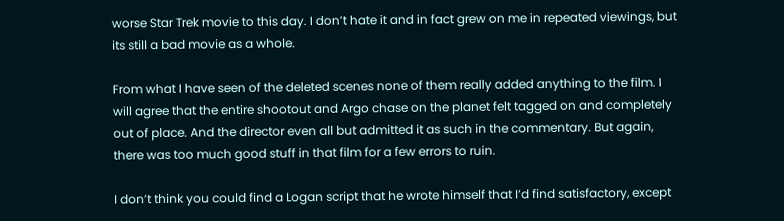worse Star Trek movie to this day. I don’t hate it and in fact grew on me in repeated viewings, but its still a bad movie as a whole.

From what I have seen of the deleted scenes none of them really added anything to the film. I will agree that the entire shootout and Argo chase on the planet felt tagged on and completely out of place. And the director even all but admitted it as such in the commentary. But again, there was too much good stuff in that film for a few errors to ruin.

I don’t think you could find a Logan script that he wrote himself that I’d find satisfactory, except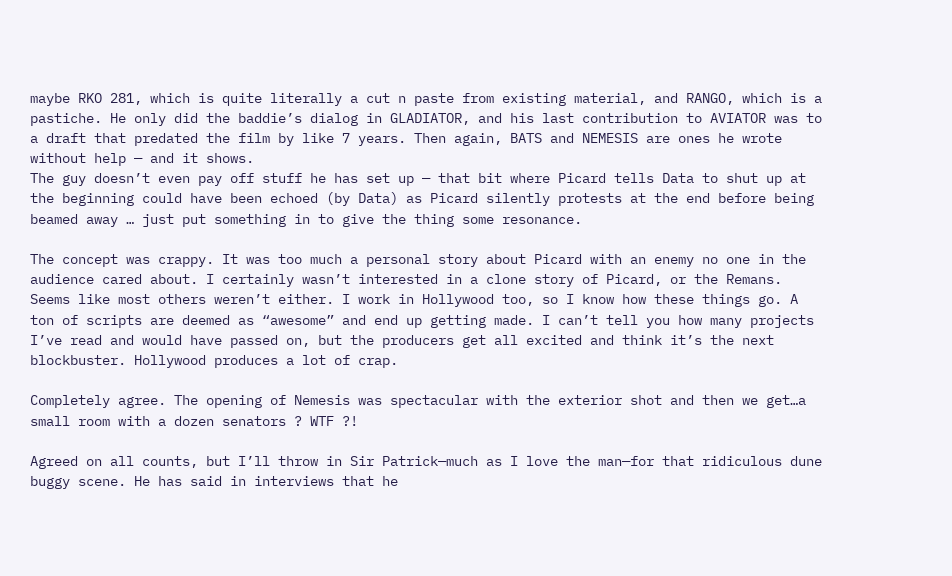maybe RKO 281, which is quite literally a cut n paste from existing material, and RANGO, which is a pastiche. He only did the baddie’s dialog in GLADIATOR, and his last contribution to AVIATOR was to a draft that predated the film by like 7 years. Then again, BATS and NEMESIS are ones he wrote without help — and it shows.
The guy doesn’t even pay off stuff he has set up — that bit where Picard tells Data to shut up at the beginning could have been echoed (by Data) as Picard silently protests at the end before being beamed away … just put something in to give the thing some resonance.

The concept was crappy. It was too much a personal story about Picard with an enemy no one in the audience cared about. I certainly wasn’t interested in a clone story of Picard, or the Remans. Seems like most others weren’t either. I work in Hollywood too, so I know how these things go. A ton of scripts are deemed as “awesome” and end up getting made. I can’t tell you how many projects I’ve read and would have passed on, but the producers get all excited and think it’s the next blockbuster. Hollywood produces a lot of crap.

Completely agree. The opening of Nemesis was spectacular with the exterior shot and then we get…a small room with a dozen senators ? WTF ?!

Agreed on all counts, but I’ll throw in Sir Patrick—much as I love the man—for that ridiculous dune buggy scene. He has said in interviews that he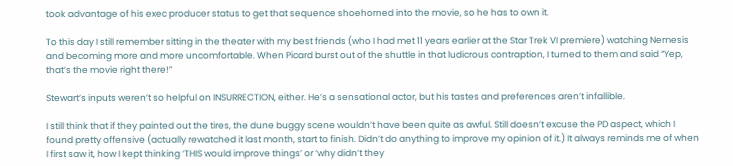took advantage of his exec producer status to get that sequence shoehorned into the movie, so he has to own it.

To this day I still remember sitting in the theater with my best friends (who I had met 11 years earlier at the Star Trek VI premiere) watching Nemesis and becoming more and more uncomfortable. When Picard burst out of the shuttle in that ludicrous contraption, I turned to them and said “Yep, that’s the movie right there!”

Stewart’s inputs weren’t so helpful on INSURRECTION, either. He’s a sensational actor, but his tastes and preferences aren’t infallible.

I still think that if they painted out the tires, the dune buggy scene wouldn’t have been quite as awful. Still doesn’t excuse the PD aspect, which I found pretty offensive (actually rewatched it last month, start to finish. Didn’t do anything to improve my opinion of it.) It always reminds me of when I first saw it, how I kept thinking ‘THIS would improve things’ or ‘why didn’t they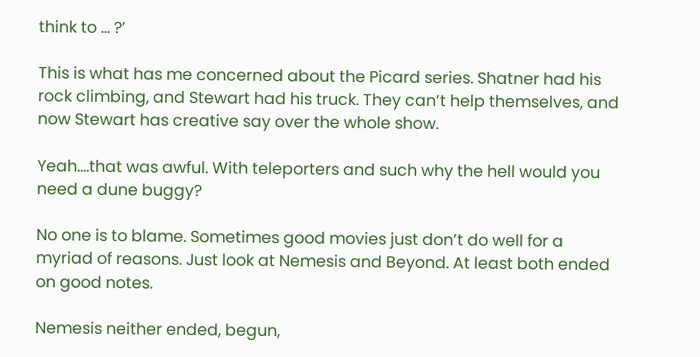think to … ?’

This is what has me concerned about the Picard series. Shatner had his rock climbing, and Stewart had his truck. They can’t help themselves, and now Stewart has creative say over the whole show.

Yeah….that was awful. With teleporters and such why the hell would you need a dune buggy?

No one is to blame. Sometimes good movies just don’t do well for a myriad of reasons. Just look at Nemesis and Beyond. At least both ended on good notes.

Nemesis neither ended, begun,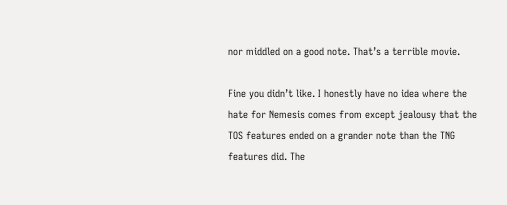nor middled on a good note. That’s a terrible movie.

Fine you didn’t like. I honestly have no idea where the hate for Nemesis comes from except jealousy that the TOS features ended on a grander note than the TNG features did. The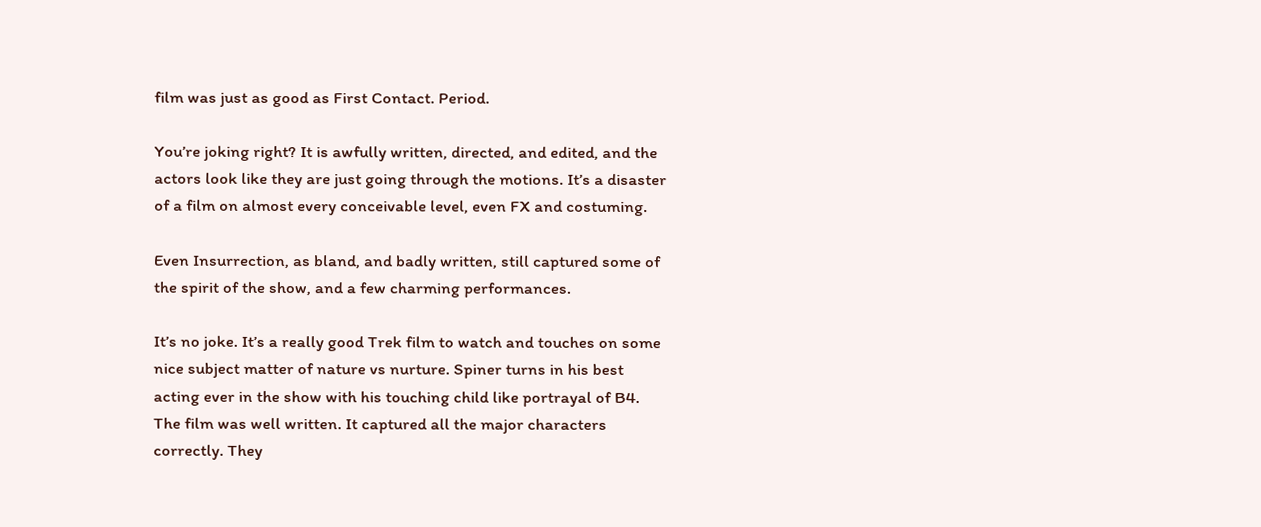film was just as good as First Contact. Period.

You’re joking right? It is awfully written, directed, and edited, and the actors look like they are just going through the motions. It’s a disaster of a film on almost every conceivable level, even FX and costuming.

Even Insurrection, as bland, and badly written, still captured some of the spirit of the show, and a few charming performances.

It’s no joke. It’s a really good Trek film to watch and touches on some nice subject matter of nature vs nurture. Spiner turns in his best acting ever in the show with his touching child like portrayal of B4. The film was well written. It captured all the major characters correctly. They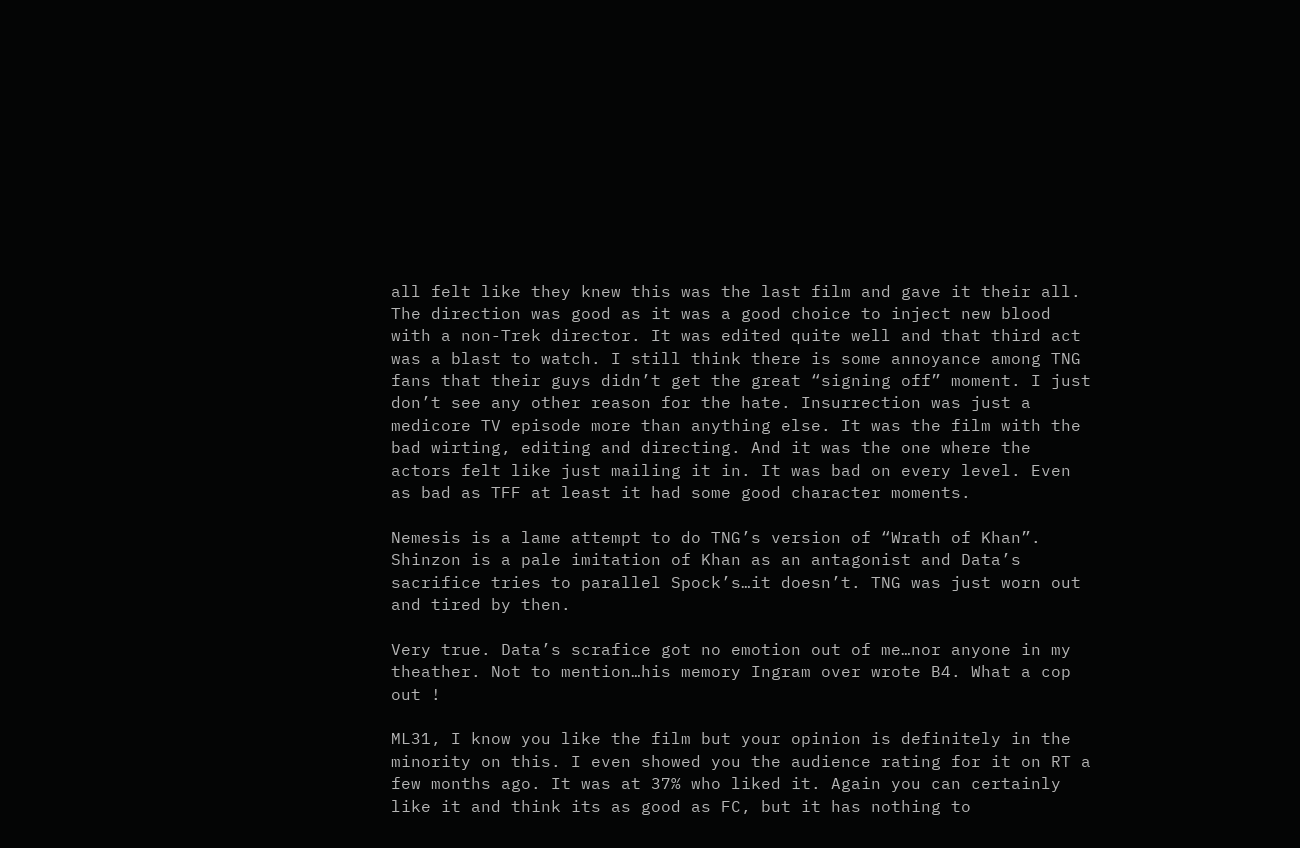all felt like they knew this was the last film and gave it their all. The direction was good as it was a good choice to inject new blood with a non-Trek director. It was edited quite well and that third act was a blast to watch. I still think there is some annoyance among TNG fans that their guys didn’t get the great “signing off” moment. I just don’t see any other reason for the hate. Insurrection was just a medicore TV episode more than anything else. It was the film with the bad wirting, editing and directing. And it was the one where the actors felt like just mailing it in. It was bad on every level. Even as bad as TFF at least it had some good character moments.

Nemesis is a lame attempt to do TNG’s version of “Wrath of Khan”. Shinzon is a pale imitation of Khan as an antagonist and Data’s sacrifice tries to parallel Spock’s…it doesn’t. TNG was just worn out and tired by then.

Very true. Data’s scrafice got no emotion out of me…nor anyone in my theather. Not to mention…his memory Ingram over wrote B4. What a cop out !

ML31, I know you like the film but your opinion is definitely in the minority on this. I even showed you the audience rating for it on RT a few months ago. It was at 37% who liked it. Again you can certainly like it and think its as good as FC, but it has nothing to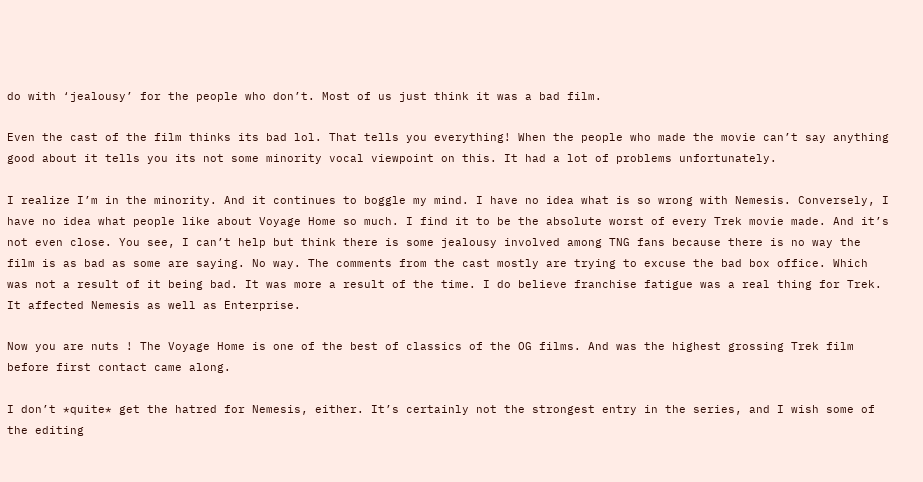do with ‘jealousy’ for the people who don’t. Most of us just think it was a bad film.

Even the cast of the film thinks its bad lol. That tells you everything! When the people who made the movie can’t say anything good about it tells you its not some minority vocal viewpoint on this. It had a lot of problems unfortunately.

I realize I’m in the minority. And it continues to boggle my mind. I have no idea what is so wrong with Nemesis. Conversely, I have no idea what people like about Voyage Home so much. I find it to be the absolute worst of every Trek movie made. And it’s not even close. You see, I can’t help but think there is some jealousy involved among TNG fans because there is no way the film is as bad as some are saying. No way. The comments from the cast mostly are trying to excuse the bad box office. Which was not a result of it being bad. It was more a result of the time. I do believe franchise fatigue was a real thing for Trek. It affected Nemesis as well as Enterprise.

Now you are nuts ! The Voyage Home is one of the best of classics of the OG films. And was the highest grossing Trek film before first contact came along.

I don’t *quite* get the hatred for Nemesis, either. It’s certainly not the strongest entry in the series, and I wish some of the editing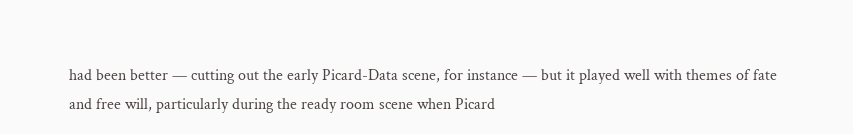had been better — cutting out the early Picard-Data scene, for instance — but it played well with themes of fate and free will, particularly during the ready room scene when Picard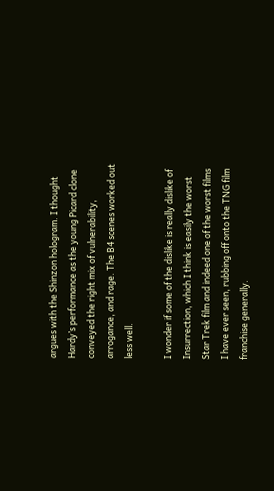argues with the Shinzon hologram. I thought Hardy’s performance as the young Picard clone conveyed the right mix of vulnerability, arrogance, and rage. The B4 scenes worked out less well.

I wonder if some of the dislike is really dislike of Insurrection, which I think is easily the worst Star Trek film and indeed one of the worst films I have ever seen, rubbing off onto the TNG film franchise generally.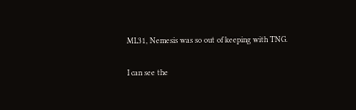ML31, Nemesis was so out of keeping with TNG.

I can see the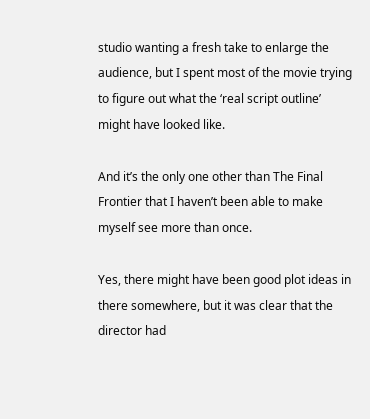studio wanting a fresh take to enlarge the audience, but I spent most of the movie trying to figure out what the ‘real script outline’ might have looked like.

And it’s the only one other than The Final Frontier that I haven’t been able to make myself see more than once.

Yes, there might have been good plot ideas in there somewhere, but it was clear that the director had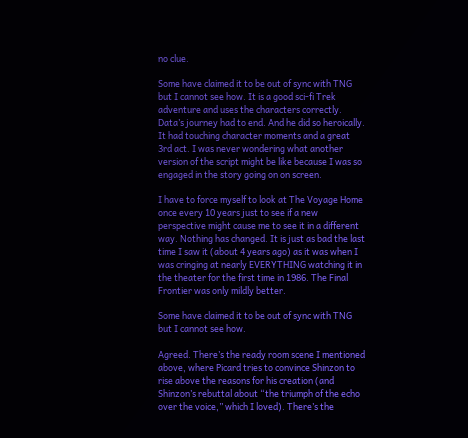no clue.

Some have claimed it to be out of sync with TNG but I cannot see how. It is a good sci-fi Trek adventure and uses the characters correctly. Data’s journey had to end. And he did so heroically. It had touching character moments and a great 3rd act. I was never wondering what another version of the script might be like because I was so engaged in the story going on on screen.

I have to force myself to look at The Voyage Home once every 10 years just to see if a new perspective might cause me to see it in a different way. Nothing has changed. It is just as bad the last time I saw it (about 4 years ago) as it was when I was cringing at nearly EVERYTHING watching it in the theater for the first time in 1986. The Final Frontier was only mildly better.

Some have claimed it to be out of sync with TNG but I cannot see how.

Agreed. There’s the ready room scene I mentioned above, where Picard tries to convince Shinzon to rise above the reasons for his creation (and Shinzon’s rebuttal about “the triumph of the echo over the voice,” which I loved). There’s the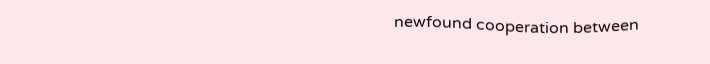newfound cooperation between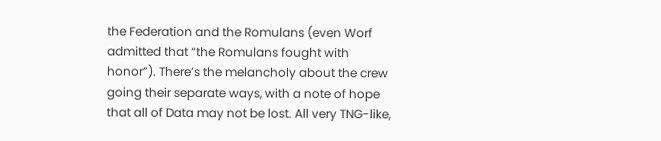the Federation and the Romulans (even Worf admitted that “the Romulans fought with honor”). There’s the melancholy about the crew going their separate ways, with a note of hope that all of Data may not be lost. All very TNG-like,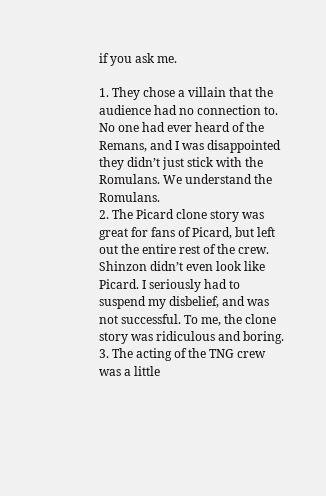if you ask me.

1. They chose a villain that the audience had no connection to. No one had ever heard of the Remans, and I was disappointed they didn’t just stick with the Romulans. We understand the Romulans.
2. The Picard clone story was great for fans of Picard, but left out the entire rest of the crew. Shinzon didn’t even look like Picard. I seriously had to suspend my disbelief, and was not successful. To me, the clone story was ridiculous and boring.
3. The acting of the TNG crew was a little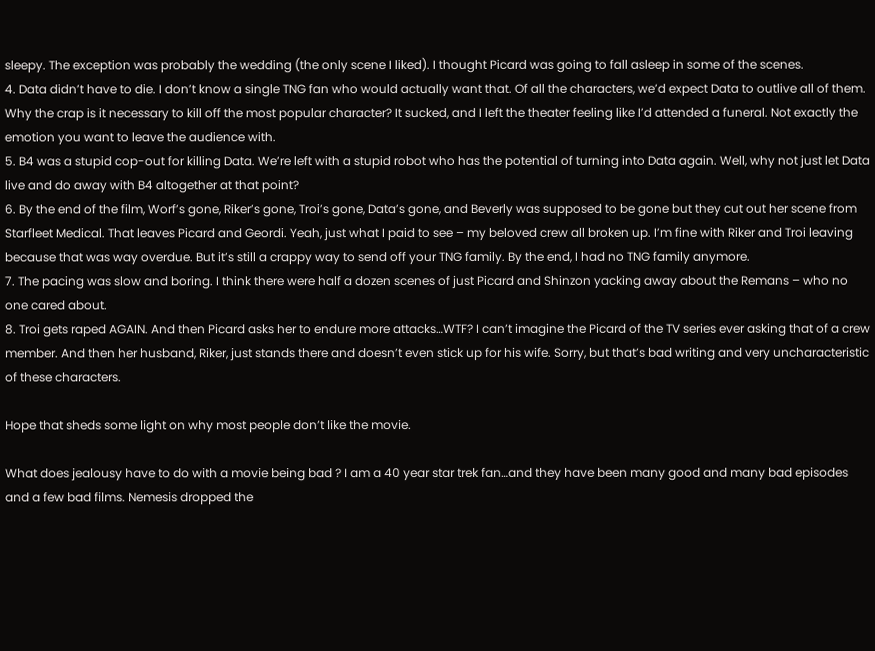sleepy. The exception was probably the wedding (the only scene I liked). I thought Picard was going to fall asleep in some of the scenes.
4. Data didn’t have to die. I don’t know a single TNG fan who would actually want that. Of all the characters, we’d expect Data to outlive all of them. Why the crap is it necessary to kill off the most popular character? It sucked, and I left the theater feeling like I’d attended a funeral. Not exactly the emotion you want to leave the audience with.
5. B4 was a stupid cop-out for killing Data. We’re left with a stupid robot who has the potential of turning into Data again. Well, why not just let Data live and do away with B4 altogether at that point?
6. By the end of the film, Worf’s gone, Riker’s gone, Troi’s gone, Data’s gone, and Beverly was supposed to be gone but they cut out her scene from Starfleet Medical. That leaves Picard and Geordi. Yeah, just what I paid to see – my beloved crew all broken up. I’m fine with Riker and Troi leaving because that was way overdue. But it’s still a crappy way to send off your TNG family. By the end, I had no TNG family anymore.
7. The pacing was slow and boring. I think there were half a dozen scenes of just Picard and Shinzon yacking away about the Remans – who no one cared about.
8. Troi gets raped AGAIN. And then Picard asks her to endure more attacks…WTF? I can’t imagine the Picard of the TV series ever asking that of a crew member. And then her husband, Riker, just stands there and doesn’t even stick up for his wife. Sorry, but that’s bad writing and very uncharacteristic of these characters.

Hope that sheds some light on why most people don’t like the movie.

What does jealousy have to do with a movie being bad ? I am a 40 year star trek fan…and they have been many good and many bad episodes and a few bad films. Nemesis dropped the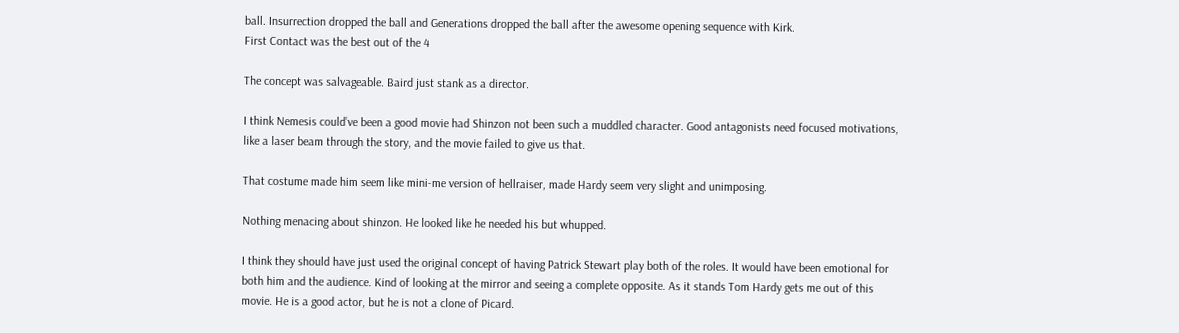ball. Insurrection dropped the ball and Generations dropped the ball after the awesome opening sequence with Kirk.
First Contact was the best out of the 4

The concept was salvageable. Baird just stank as a director.

I think Nemesis could’ve been a good movie had Shinzon not been such a muddled character. Good antagonists need focused motivations, like a laser beam through the story, and the movie failed to give us that.

That costume made him seem like mini-me version of hellraiser, made Hardy seem very slight and unimposing.

Nothing menacing about shinzon. He looked like he needed his but whupped.

I think they should have just used the original concept of having Patrick Stewart play both of the roles. It would have been emotional for both him and the audience. Kind of looking at the mirror and seeing a complete opposite. As it stands Tom Hardy gets me out of this movie. He is a good actor, but he is not a clone of Picard.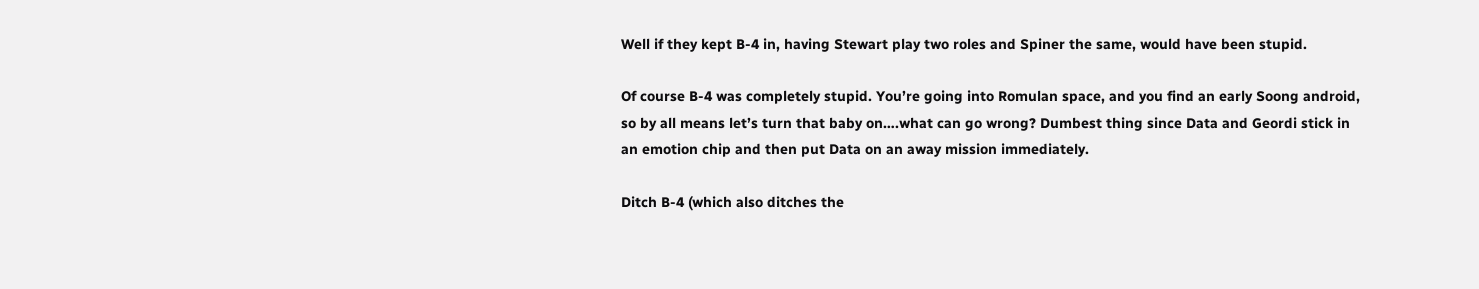Well if they kept B-4 in, having Stewart play two roles and Spiner the same, would have been stupid.

Of course B-4 was completely stupid. You’re going into Romulan space, and you find an early Soong android, so by all means let’s turn that baby on….what can go wrong? Dumbest thing since Data and Geordi stick in an emotion chip and then put Data on an away mission immediately.

Ditch B-4 (which also ditches the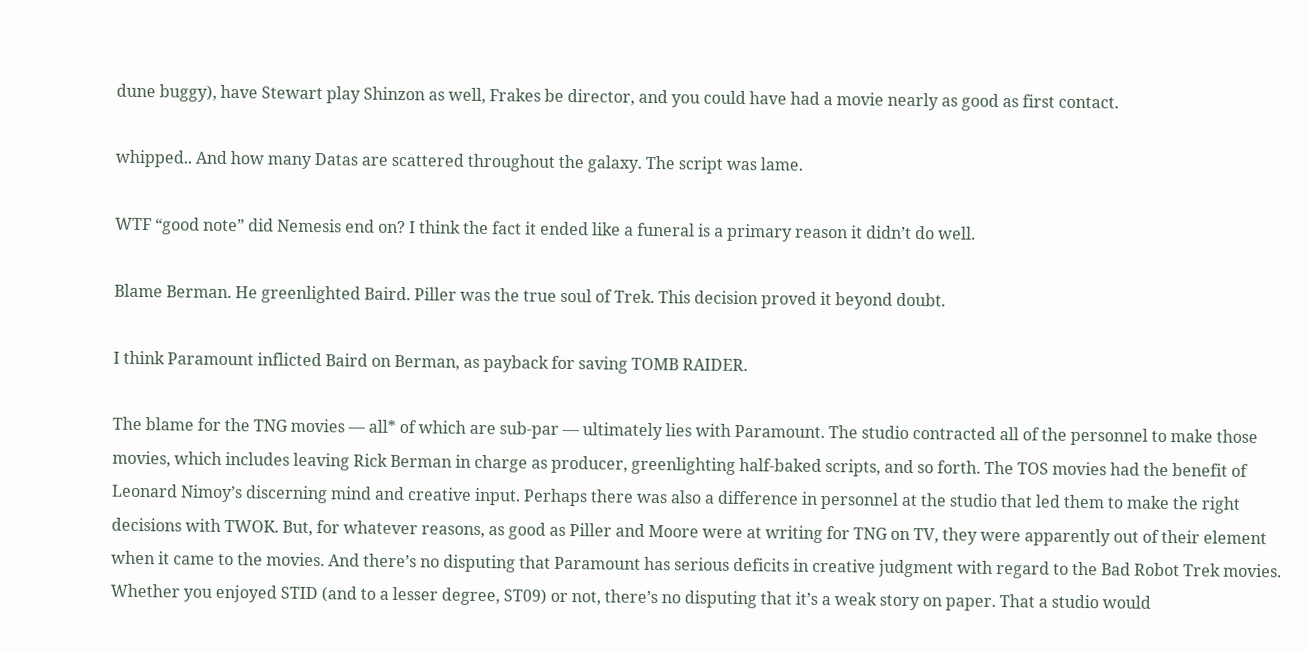dune buggy), have Stewart play Shinzon as well, Frakes be director, and you could have had a movie nearly as good as first contact.

whipped.. And how many Datas are scattered throughout the galaxy. The script was lame.

WTF “good note” did Nemesis end on? I think the fact it ended like a funeral is a primary reason it didn’t do well.

Blame Berman. He greenlighted Baird. Piller was the true soul of Trek. This decision proved it beyond doubt.

I think Paramount inflicted Baird on Berman, as payback for saving TOMB RAIDER.

The blame for the TNG movies — all* of which are sub-par — ultimately lies with Paramount. The studio contracted all of the personnel to make those movies, which includes leaving Rick Berman in charge as producer, greenlighting half-baked scripts, and so forth. The TOS movies had the benefit of Leonard Nimoy’s discerning mind and creative input. Perhaps there was also a difference in personnel at the studio that led them to make the right decisions with TWOK. But, for whatever reasons, as good as Piller and Moore were at writing for TNG on TV, they were apparently out of their element when it came to the movies. And there’s no disputing that Paramount has serious deficits in creative judgment with regard to the Bad Robot Trek movies. Whether you enjoyed STID (and to a lesser degree, ST09) or not, there’s no disputing that it’s a weak story on paper. That a studio would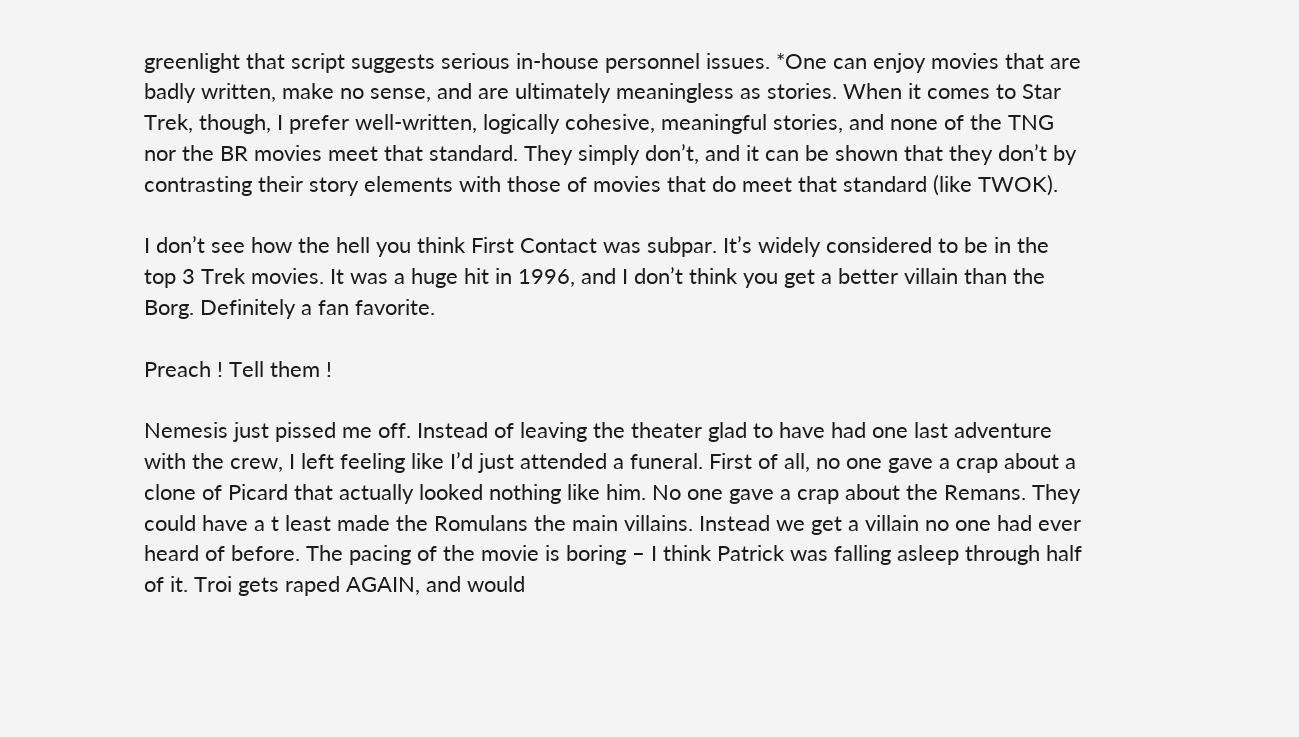greenlight that script suggests serious in-house personnel issues. *One can enjoy movies that are badly written, make no sense, and are ultimately meaningless as stories. When it comes to Star Trek, though, I prefer well-written, logically cohesive, meaningful stories, and none of the TNG nor the BR movies meet that standard. They simply don’t, and it can be shown that they don’t by contrasting their story elements with those of movies that do meet that standard (like TWOK).

I don’t see how the hell you think First Contact was subpar. It’s widely considered to be in the top 3 Trek movies. It was a huge hit in 1996, and I don’t think you get a better villain than the Borg. Definitely a fan favorite.

Preach ! Tell them !

Nemesis just pissed me off. Instead of leaving the theater glad to have had one last adventure with the crew, I left feeling like I’d just attended a funeral. First of all, no one gave a crap about a clone of Picard that actually looked nothing like him. No one gave a crap about the Remans. They could have a t least made the Romulans the main villains. Instead we get a villain no one had ever heard of before. The pacing of the movie is boring – I think Patrick was falling asleep through half of it. Troi gets raped AGAIN, and would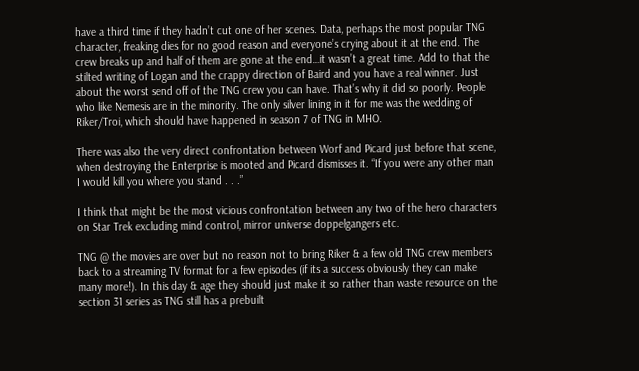have a third time if they hadn’t cut one of her scenes. Data, perhaps the most popular TNG character, freaking dies for no good reason and everyone’s crying about it at the end. The crew breaks up and half of them are gone at the end…it wasn’t a great time. Add to that the stilted writing of Logan and the crappy direction of Baird and you have a real winner. Just about the worst send off of the TNG crew you can have. That’s why it did so poorly. People who like Nemesis are in the minority. The only silver lining in it for me was the wedding of Riker/Troi, which should have happened in season 7 of TNG in MHO.

There was also the very direct confrontation between Worf and Picard just before that scene, when destroying the Enterprise is mooted and Picard dismisses it. “If you were any other man I would kill you where you stand . . .”

I think that might be the most vicious confrontation between any two of the hero characters on Star Trek excluding mind control, mirror universe doppelgangers etc.

TNG @ the movies are over but no reason not to bring Riker & a few old TNG crew members back to a streaming TV format for a few episodes (if its a success obviously they can make many more!). In this day & age they should just make it so rather than waste resource on the section 31 series as TNG still has a prebuilt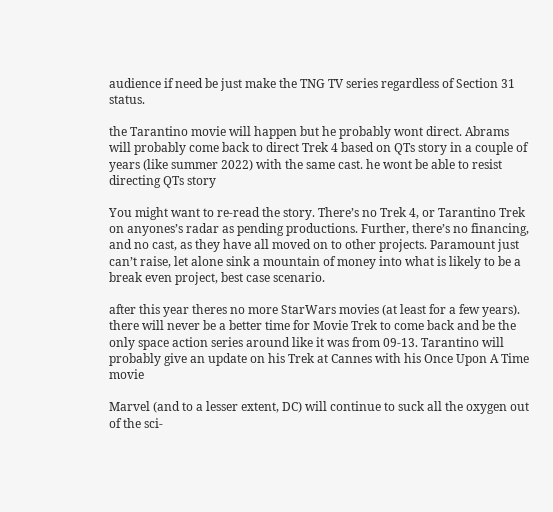audience if need be just make the TNG TV series regardless of Section 31 status.

the Tarantino movie will happen but he probably wont direct. Abrams will probably come back to direct Trek 4 based on QTs story in a couple of years (like summer 2022) with the same cast. he wont be able to resist directing QTs story

You might want to re-read the story. There’s no Trek 4, or Tarantino Trek on anyones’s radar as pending productions. Further, there’s no financing, and no cast, as they have all moved on to other projects. Paramount just can’t raise, let alone sink a mountain of money into what is likely to be a break even project, best case scenario.

after this year theres no more StarWars movies (at least for a few years). there will never be a better time for Movie Trek to come back and be the only space action series around like it was from 09-13. Tarantino will probably give an update on his Trek at Cannes with his Once Upon A Time movie

Marvel (and to a lesser extent, DC) will continue to suck all the oxygen out of the sci-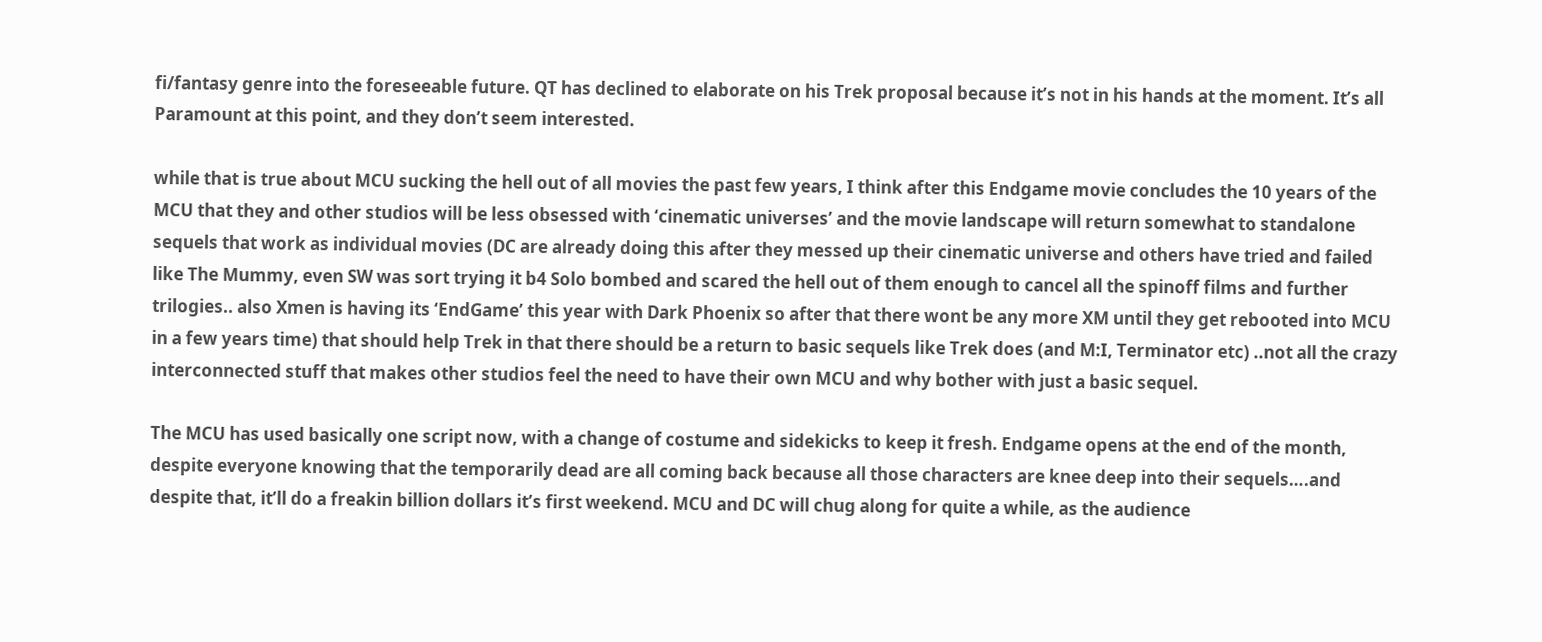fi/fantasy genre into the foreseeable future. QT has declined to elaborate on his Trek proposal because it’s not in his hands at the moment. It’s all Paramount at this point, and they don’t seem interested.

while that is true about MCU sucking the hell out of all movies the past few years, I think after this Endgame movie concludes the 10 years of the MCU that they and other studios will be less obsessed with ‘cinematic universes’ and the movie landscape will return somewhat to standalone sequels that work as individual movies (DC are already doing this after they messed up their cinematic universe and others have tried and failed like The Mummy, even SW was sort trying it b4 Solo bombed and scared the hell out of them enough to cancel all the spinoff films and further trilogies.. also Xmen is having its ‘EndGame’ this year with Dark Phoenix so after that there wont be any more XM until they get rebooted into MCU in a few years time) that should help Trek in that there should be a return to basic sequels like Trek does (and M:I, Terminator etc) ..not all the crazy interconnected stuff that makes other studios feel the need to have their own MCU and why bother with just a basic sequel.

The MCU has used basically one script now, with a change of costume and sidekicks to keep it fresh. Endgame opens at the end of the month, despite everyone knowing that the temporarily dead are all coming back because all those characters are knee deep into their sequels….and despite that, it’ll do a freakin billion dollars it’s first weekend. MCU and DC will chug along for quite a while, as the audience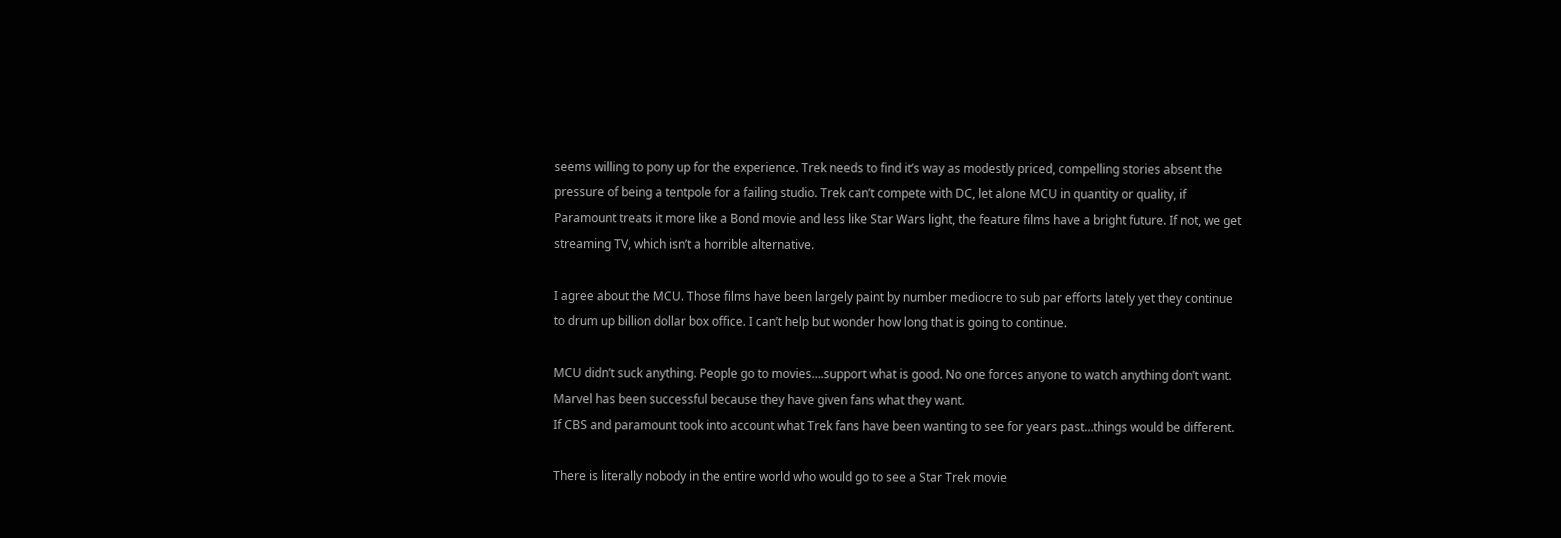seems willing to pony up for the experience. Trek needs to find it’s way as modestly priced, compelling stories absent the pressure of being a tentpole for a failing studio. Trek can’t compete with DC, let alone MCU in quantity or quality, if Paramount treats it more like a Bond movie and less like Star Wars light, the feature films have a bright future. If not, we get streaming TV, which isn’t a horrible alternative.

I agree about the MCU. Those films have been largely paint by number mediocre to sub par efforts lately yet they continue to drum up billion dollar box office. I can’t help but wonder how long that is going to continue.

MCU didn’t suck anything. People go to movies….support what is good. No one forces anyone to watch anything don’t want. Marvel has been successful because they have given fans what they want.
If CBS and paramount took into account what Trek fans have been wanting to see for years past…things would be different.

There is literally nobody in the entire world who would go to see a Star Trek movie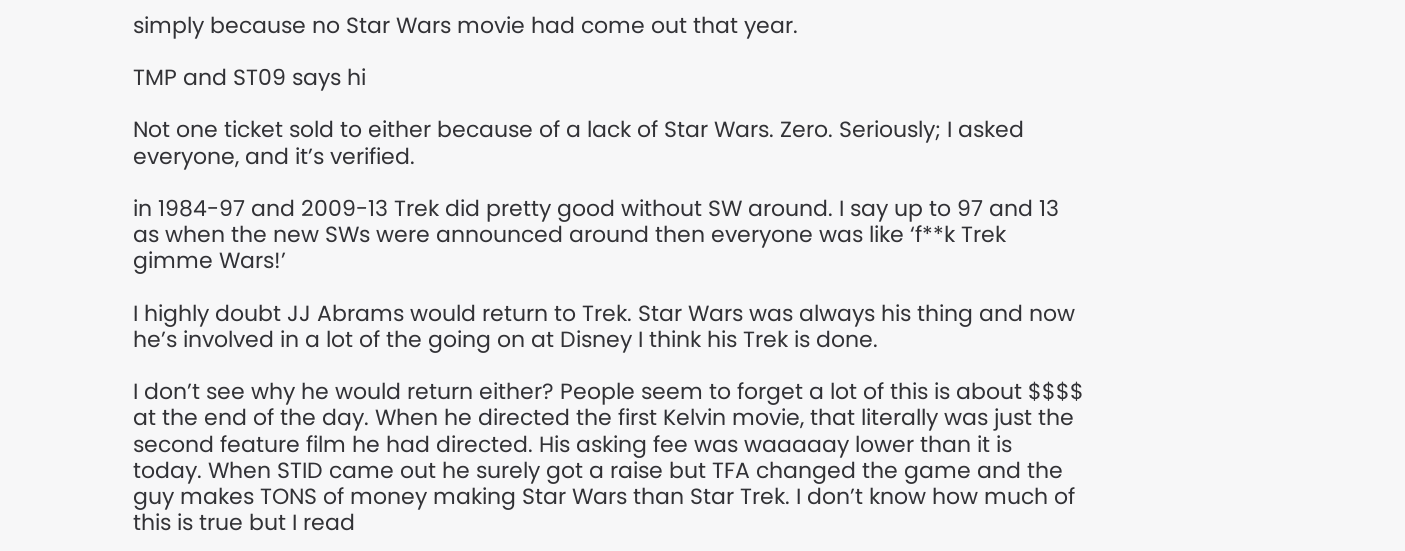simply because no Star Wars movie had come out that year.

TMP and ST09 says hi

Not one ticket sold to either because of a lack of Star Wars. Zero. Seriously; I asked everyone, and it’s verified.

in 1984-97 and 2009-13 Trek did pretty good without SW around. I say up to 97 and 13 as when the new SWs were announced around then everyone was like ‘f**k Trek gimme Wars!’

I highly doubt JJ Abrams would return to Trek. Star Wars was always his thing and now he’s involved in a lot of the going on at Disney I think his Trek is done.

I don’t see why he would return either? People seem to forget a lot of this is about $$$$ at the end of the day. When he directed the first Kelvin movie, that literally was just the second feature film he had directed. His asking fee was waaaaay lower than it is today. When STID came out he surely got a raise but TFA changed the game and the guy makes TONS of money making Star Wars than Star Trek. I don’t know how much of this is true but I read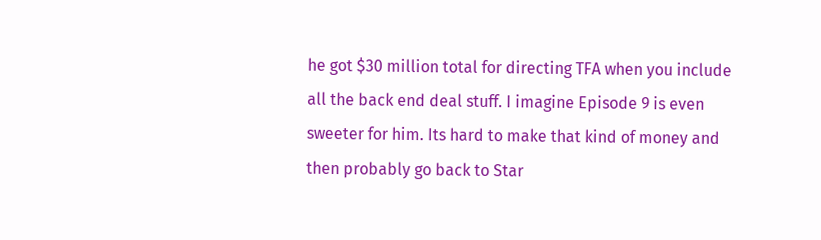he got $30 million total for directing TFA when you include all the back end deal stuff. I imagine Episode 9 is even sweeter for him. Its hard to make that kind of money and then probably go back to Star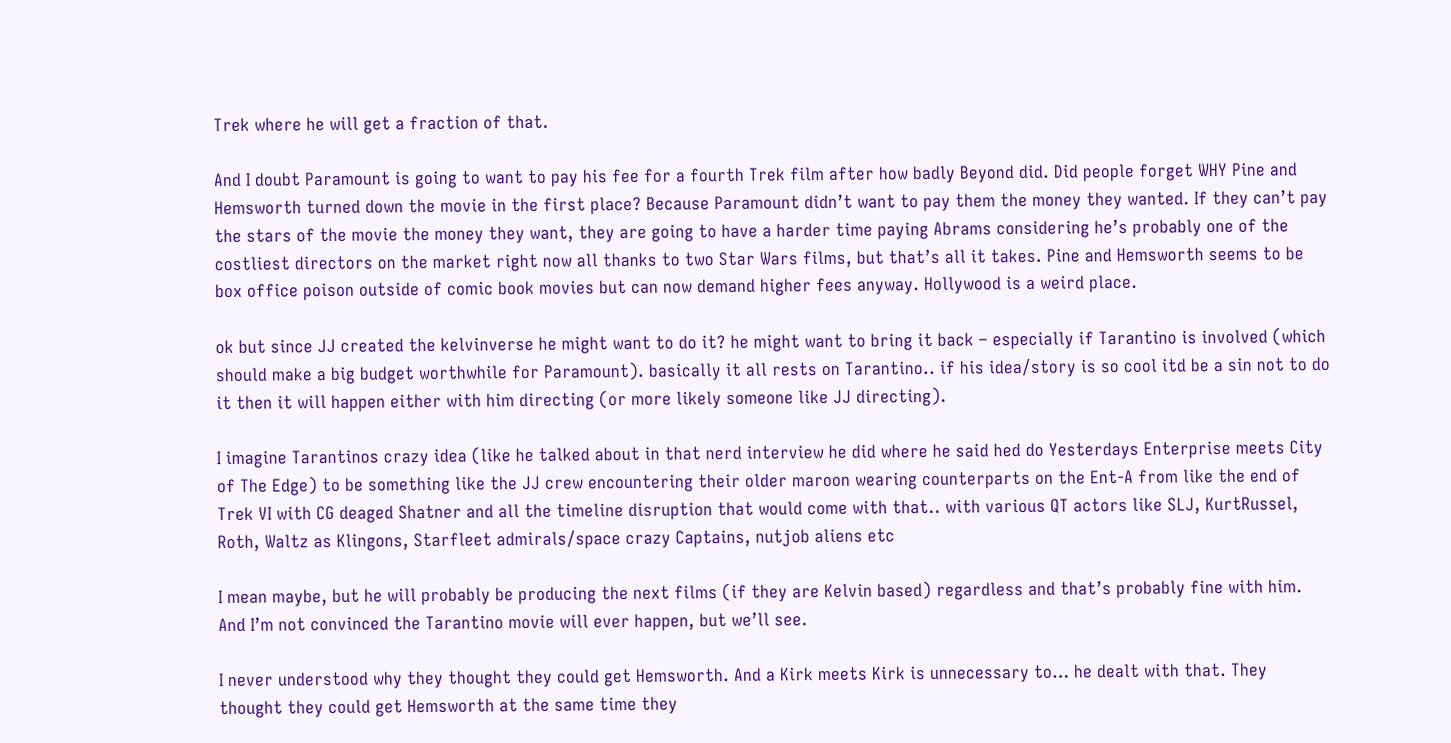Trek where he will get a fraction of that.

And I doubt Paramount is going to want to pay his fee for a fourth Trek film after how badly Beyond did. Did people forget WHY Pine and Hemsworth turned down the movie in the first place? Because Paramount didn’t want to pay them the money they wanted. If they can’t pay the stars of the movie the money they want, they are going to have a harder time paying Abrams considering he’s probably one of the costliest directors on the market right now all thanks to two Star Wars films, but that’s all it takes. Pine and Hemsworth seems to be box office poison outside of comic book movies but can now demand higher fees anyway. Hollywood is a weird place.

ok but since JJ created the kelvinverse he might want to do it? he might want to bring it back – especially if Tarantino is involved (which should make a big budget worthwhile for Paramount). basically it all rests on Tarantino.. if his idea/story is so cool itd be a sin not to do it then it will happen either with him directing (or more likely someone like JJ directing).

I imagine Tarantinos crazy idea (like he talked about in that nerd interview he did where he said hed do Yesterdays Enterprise meets City of The Edge) to be something like the JJ crew encountering their older maroon wearing counterparts on the Ent-A from like the end of Trek VI with CG deaged Shatner and all the timeline disruption that would come with that.. with various QT actors like SLJ, KurtRussel, Roth, Waltz as Klingons, Starfleet admirals/space crazy Captains, nutjob aliens etc

I mean maybe, but he will probably be producing the next films (if they are Kelvin based) regardless and that’s probably fine with him. And I’m not convinced the Tarantino movie will ever happen, but we’ll see.

I never understood why they thought they could get Hemsworth. And a Kirk meets Kirk is unnecessary to… he dealt with that. They thought they could get Hemsworth at the same time they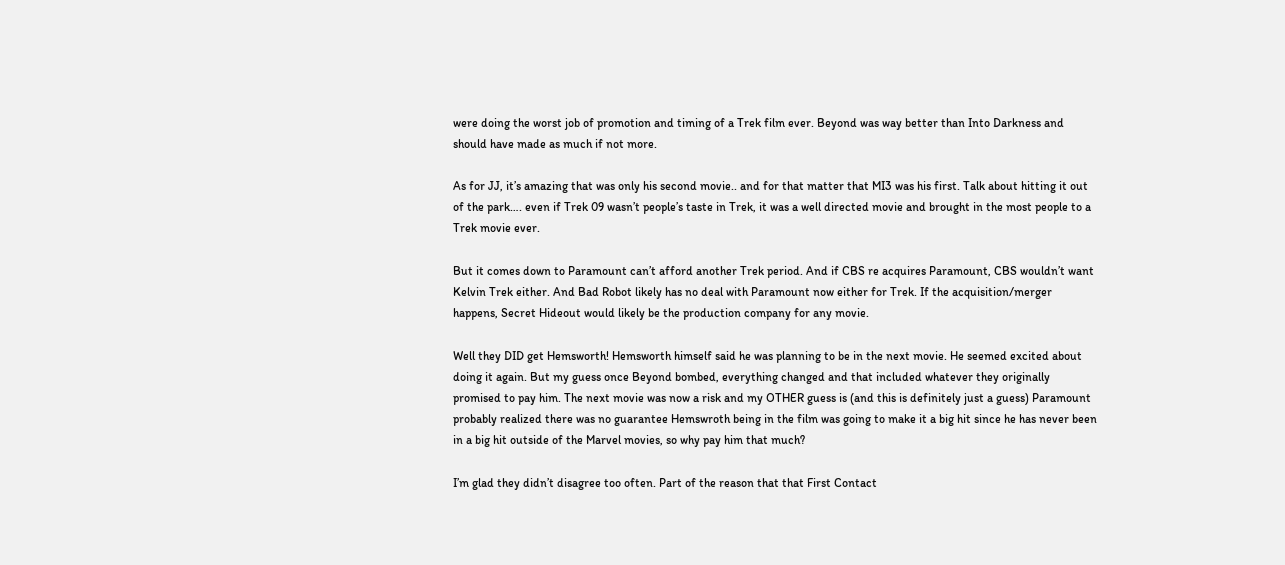were doing the worst job of promotion and timing of a Trek film ever. Beyond was way better than Into Darkness and should have made as much if not more.

As for JJ, it’s amazing that was only his second movie.. and for that matter that MI3 was his first. Talk about hitting it out of the park…. even if Trek 09 wasn’t people’s taste in Trek, it was a well directed movie and brought in the most people to a Trek movie ever.

But it comes down to Paramount can’t afford another Trek period. And if CBS re acquires Paramount, CBS wouldn’t want Kelvin Trek either. And Bad Robot likely has no deal with Paramount now either for Trek. If the acquisition/merger happens, Secret Hideout would likely be the production company for any movie.

Well they DID get Hemsworth! Hemsworth himself said he was planning to be in the next movie. He seemed excited about doing it again. But my guess once Beyond bombed, everything changed and that included whatever they originally promised to pay him. The next movie was now a risk and my OTHER guess is (and this is definitely just a guess) Paramount probably realized there was no guarantee Hemswroth being in the film was going to make it a big hit since he has never been in a big hit outside of the Marvel movies, so why pay him that much?

I’m glad they didn’t disagree too often. Part of the reason that that First Contact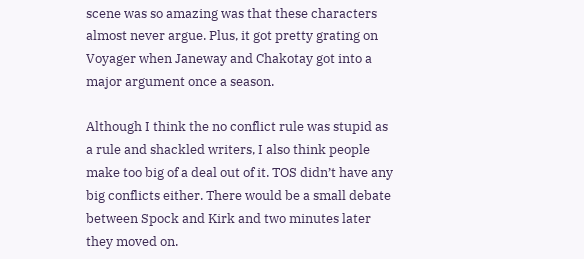scene was so amazing was that these characters almost never argue. Plus, it got pretty grating on Voyager when Janeway and Chakotay got into a major argument once a season.

Although I think the no conflict rule was stupid as a rule and shackled writers, I also think people make too big of a deal out of it. TOS didn’t have any big conflicts either. There would be a small debate between Spock and Kirk and two minutes later they moved on.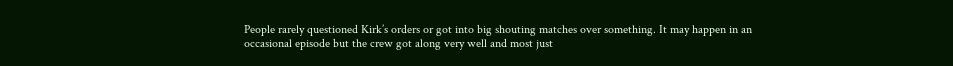People rarely questioned Kirk’s orders or got into big shouting matches over something. It may happen in an occasional episode but the crew got along very well and most just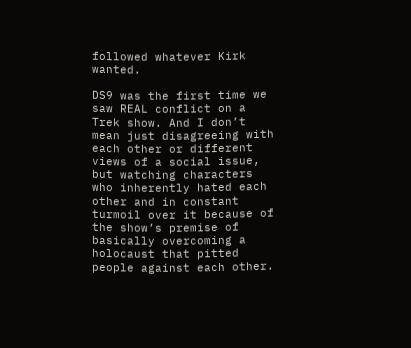followed whatever Kirk wanted.

DS9 was the first time we saw REAL conflict on a Trek show. And I don’t mean just disagreeing with each other or different views of a social issue, but watching characters who inherently hated each other and in constant turmoil over it because of the show’s premise of basically overcoming a holocaust that pitted people against each other.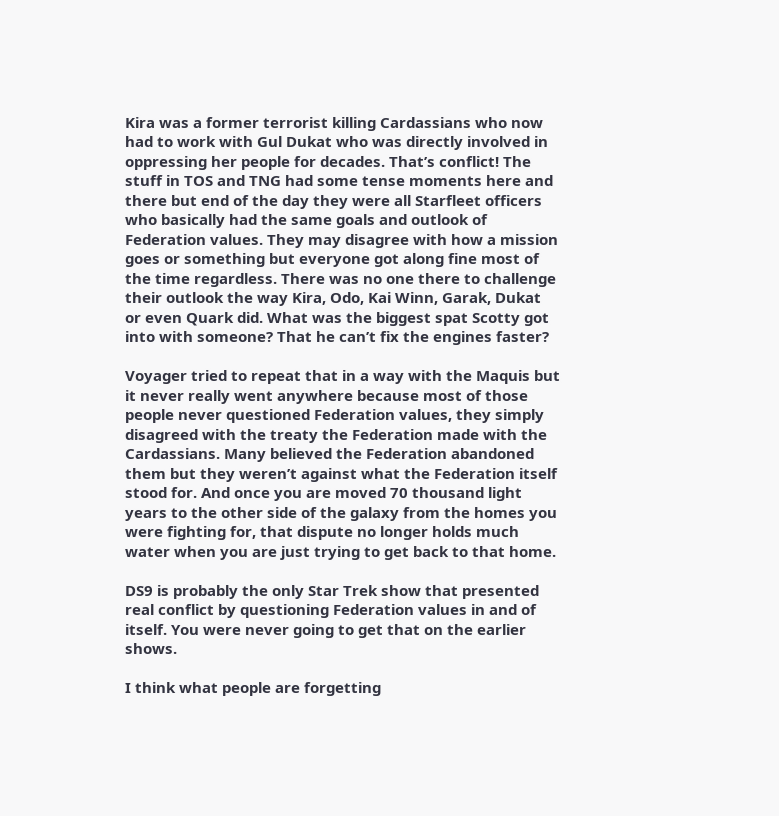Kira was a former terrorist killing Cardassians who now had to work with Gul Dukat who was directly involved in oppressing her people for decades. That’s conflict! The stuff in TOS and TNG had some tense moments here and there but end of the day they were all Starfleet officers who basically had the same goals and outlook of Federation values. They may disagree with how a mission goes or something but everyone got along fine most of the time regardless. There was no one there to challenge their outlook the way Kira, Odo, Kai Winn, Garak, Dukat or even Quark did. What was the biggest spat Scotty got into with someone? That he can’t fix the engines faster?

Voyager tried to repeat that in a way with the Maquis but it never really went anywhere because most of those people never questioned Federation values, they simply disagreed with the treaty the Federation made with the Cardassians. Many believed the Federation abandoned them but they weren’t against what the Federation itself stood for. And once you are moved 70 thousand light years to the other side of the galaxy from the homes you were fighting for, that dispute no longer holds much water when you are just trying to get back to that home.

DS9 is probably the only Star Trek show that presented real conflict by questioning Federation values in and of itself. You were never going to get that on the earlier shows.

I think what people are forgetting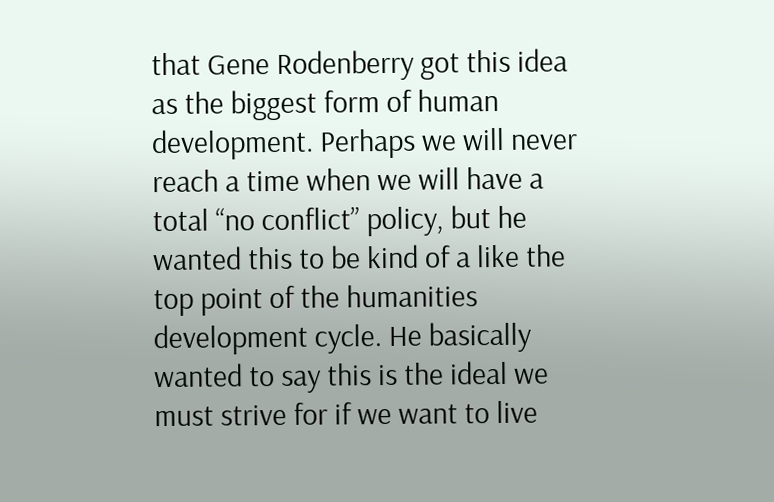that Gene Rodenberry got this idea as the biggest form of human development. Perhaps we will never reach a time when we will have a total “no conflict” policy, but he wanted this to be kind of a like the top point of the humanities development cycle. He basically wanted to say this is the ideal we must strive for if we want to live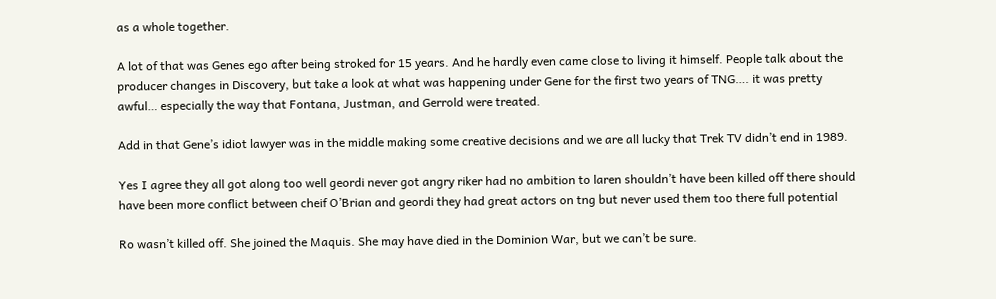as a whole together.

A lot of that was Genes ego after being stroked for 15 years. And he hardly even came close to living it himself. People talk about the producer changes in Discovery, but take a look at what was happening under Gene for the first two years of TNG…. it was pretty awful… especially the way that Fontana, Justman, and Gerrold were treated.

Add in that Gene’s idiot lawyer was in the middle making some creative decisions and we are all lucky that Trek TV didn’t end in 1989.

Yes I agree they all got along too well geordi never got angry riker had no ambition to laren shouldn’t have been killed off there should have been more conflict between cheif O’Brian and geordi they had great actors on tng but never used them too there full potential

Ro wasn’t killed off. She joined the Maquis. She may have died in the Dominion War, but we can’t be sure.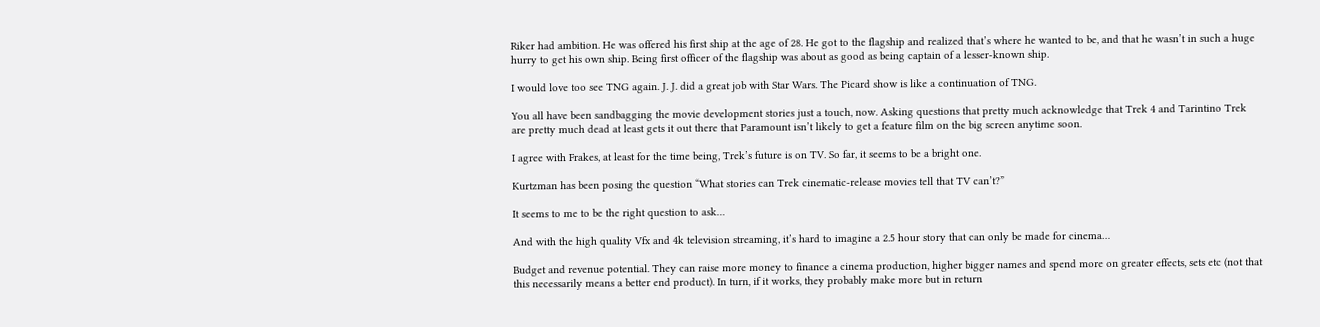Riker had ambition. He was offered his first ship at the age of 28. He got to the flagship and realized that’s where he wanted to be, and that he wasn’t in such a huge hurry to get his own ship. Being first officer of the flagship was about as good as being captain of a lesser-known ship.

I would love too see TNG again. J. J. did a great job with Star Wars. The Picard show is like a continuation of TNG.

You all have been sandbagging the movie development stories just a touch, now. Asking questions that pretty much acknowledge that Trek 4 and Tarintino Trek are pretty much dead at least gets it out there that Paramount isn’t likely to get a feature film on the big screen anytime soon.

I agree with Frakes, at least for the time being, Trek’s future is on TV. So far, it seems to be a bright one.

Kurtzman has been posing the question “What stories can Trek cinematic-release movies tell that TV can’t?”

It seems to me to be the right question to ask…

And with the high quality Vfx and 4k television streaming, it’s hard to imagine a 2.5 hour story that can only be made for cinema…

Budget and revenue potential. They can raise more money to finance a cinema production, higher bigger names and spend more on greater effects, sets etc (not that this necessarily means a better end product). In turn, if it works, they probably make more but in return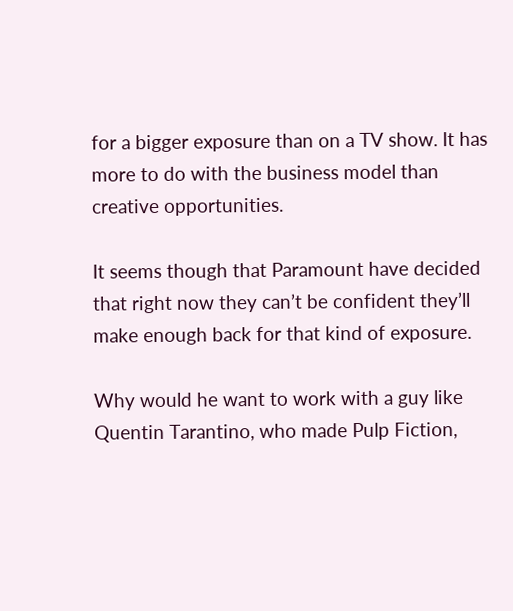for a bigger exposure than on a TV show. It has more to do with the business model than creative opportunities.

It seems though that Paramount have decided that right now they can’t be confident they’ll make enough back for that kind of exposure.

Why would he want to work with a guy like Quentin Tarantino, who made Pulp Fiction,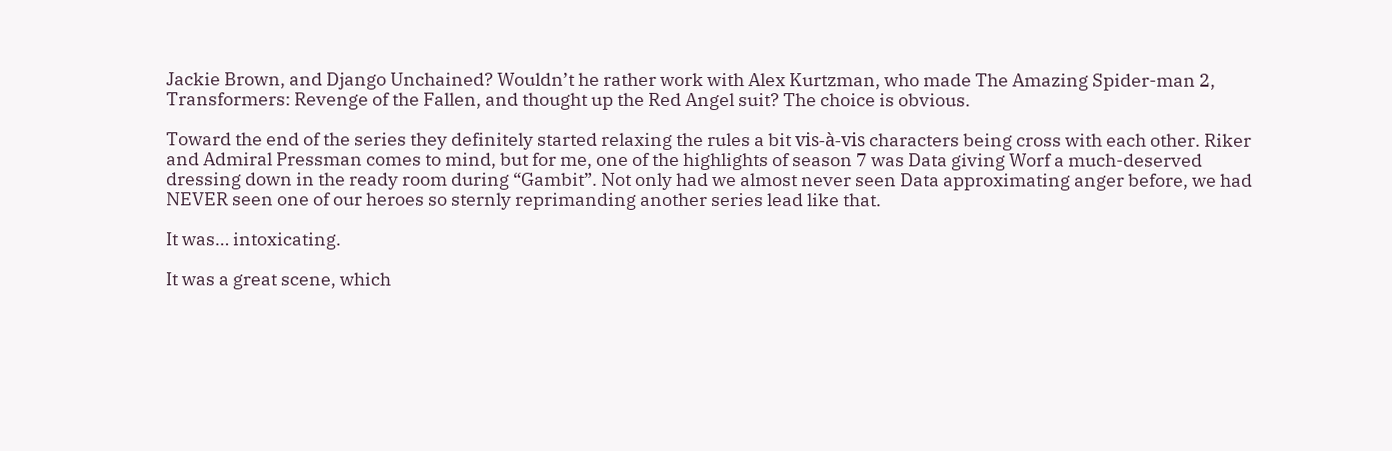Jackie Brown, and Django Unchained? Wouldn’t he rather work with Alex Kurtzman, who made The Amazing Spider-man 2, Transformers: Revenge of the Fallen, and thought up the Red Angel suit? The choice is obvious.

Toward the end of the series they definitely started relaxing the rules a bit vis-à-vis characters being cross with each other. Riker and Admiral Pressman comes to mind, but for me, one of the highlights of season 7 was Data giving Worf a much-deserved dressing down in the ready room during “Gambit”. Not only had we almost never seen Data approximating anger before, we had NEVER seen one of our heroes so sternly reprimanding another series lead like that.

It was… intoxicating.

It was a great scene, which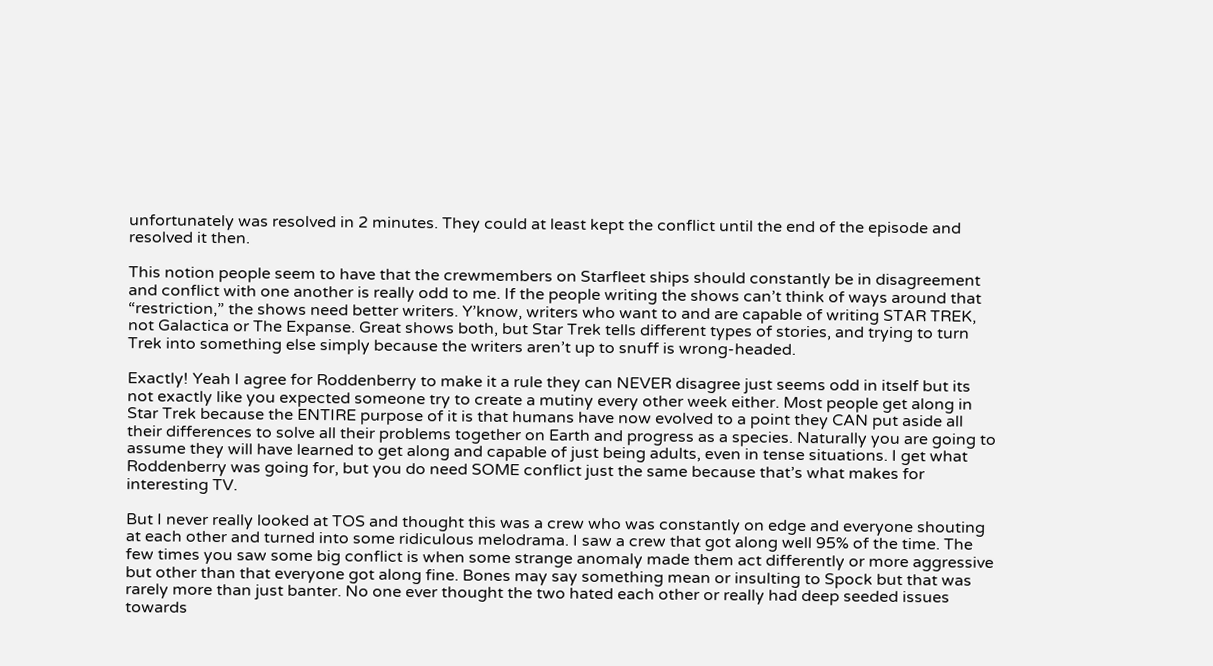unfortunately was resolved in 2 minutes. They could at least kept the conflict until the end of the episode and resolved it then.

This notion people seem to have that the crewmembers on Starfleet ships should constantly be in disagreement and conflict with one another is really odd to me. If the people writing the shows can’t think of ways around that “restriction,” the shows need better writers. Y’know, writers who want to and are capable of writing STAR TREK, not Galactica or The Expanse. Great shows both, but Star Trek tells different types of stories, and trying to turn Trek into something else simply because the writers aren’t up to snuff is wrong-headed.

Exactly! Yeah I agree for Roddenberry to make it a rule they can NEVER disagree just seems odd in itself but its not exactly like you expected someone try to create a mutiny every other week either. Most people get along in Star Trek because the ENTIRE purpose of it is that humans have now evolved to a point they CAN put aside all their differences to solve all their problems together on Earth and progress as a species. Naturally you are going to assume they will have learned to get along and capable of just being adults, even in tense situations. I get what Roddenberry was going for, but you do need SOME conflict just the same because that’s what makes for interesting TV.

But I never really looked at TOS and thought this was a crew who was constantly on edge and everyone shouting at each other and turned into some ridiculous melodrama. I saw a crew that got along well 95% of the time. The few times you saw some big conflict is when some strange anomaly made them act differently or more aggressive but other than that everyone got along fine. Bones may say something mean or insulting to Spock but that was rarely more than just banter. No one ever thought the two hated each other or really had deep seeded issues towards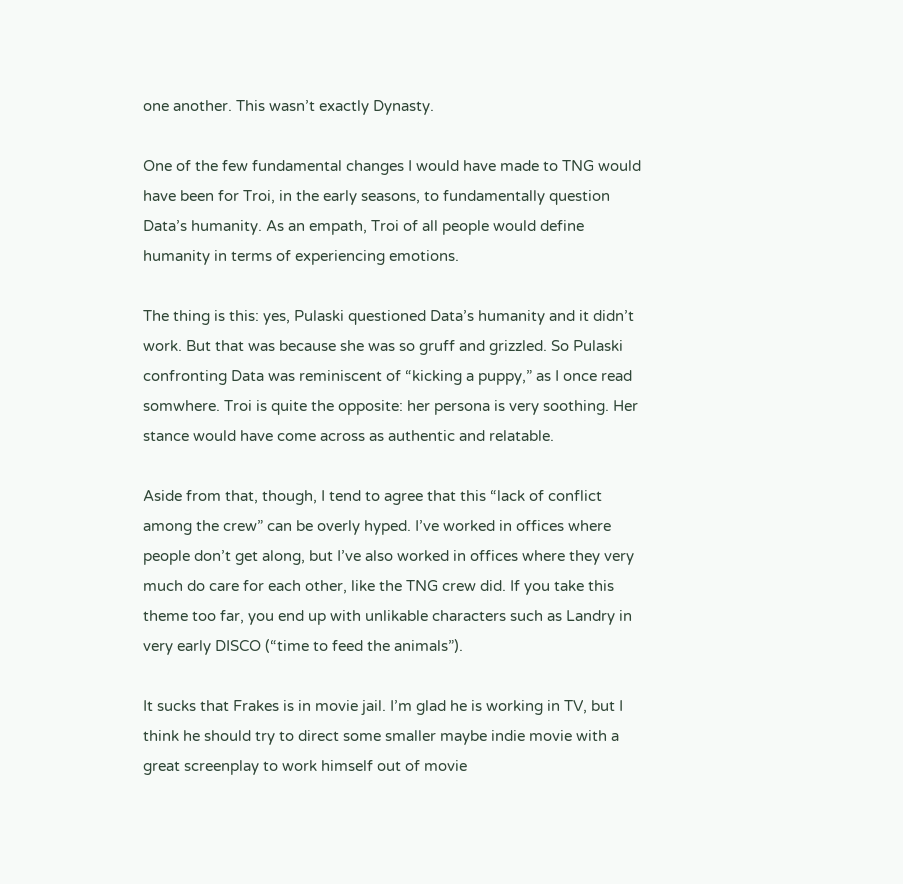one another. This wasn’t exactly Dynasty.

One of the few fundamental changes I would have made to TNG would have been for Troi, in the early seasons, to fundamentally question Data’s humanity. As an empath, Troi of all people would define humanity in terms of experiencing emotions.

The thing is this: yes, Pulaski questioned Data’s humanity and it didn’t work. But that was because she was so gruff and grizzled. So Pulaski confronting Data was reminiscent of “kicking a puppy,” as I once read somwhere. Troi is quite the opposite: her persona is very soothing. Her stance would have come across as authentic and relatable.

Aside from that, though, I tend to agree that this “lack of conflict among the crew” can be overly hyped. I’ve worked in offices where people don’t get along, but I’ve also worked in offices where they very much do care for each other, like the TNG crew did. If you take this theme too far, you end up with unlikable characters such as Landry in very early DISCO (“time to feed the animals”).

It sucks that Frakes is in movie jail. I’m glad he is working in TV, but I think he should try to direct some smaller maybe indie movie with a great screenplay to work himself out of movie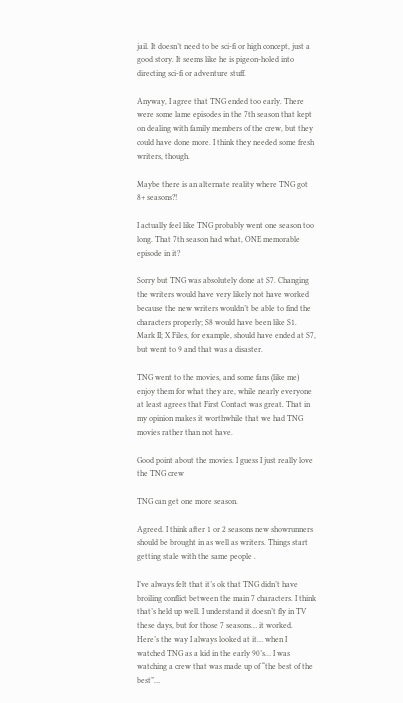jail. It doesn’t need to be sci-fi or high concept, just a good story. It seems like he is pigeon-holed into directing sci-fi or adventure stuff.

Anyway, I agree that TNG ended too early. There were some lame episodes in the 7th season that kept on dealing with family members of the crew, but they could have done more. I think they needed some fresh writers, though.

Maybe there is an alternate reality where TNG got 8+ seasons?!

I actually feel like TNG probably went one season too long. That 7th season had what, ONE memorable episode in it?

Sorry but TNG was absolutely done at S7. Changing the writers would have very likely not have worked because the new writers wouldn’t be able to find the characters properly; S8 would have been like S1. Mark II; X Files, for example, should have ended at S7, but went to 9 and that was a disaster.

TNG went to the movies, and some fans (like me) enjoy them for what they are, while nearly everyone at least agrees that First Contact was great. That in my opinion makes it worthwhile that we had TNG movies rather than not have.

Good point about the movies. I guess I just really love the TNG crew

TNG can get one more season.

Agreed. I think after 1 or 2 seasons new showrunners should be brought in as well as writers. Things start getting stale with the same people .

I’ve always felt that it’s ok that TNG didn’t have broiling conflict between the main 7 characters. I think that’s held up well. I understand it doesn’t fly in TV these days, but for those 7 seasons… it worked. Here’s the way I always looked at it… when I watched TNG as a kid in the early 90’s… I was watching a crew that was made up of “the best of the best”…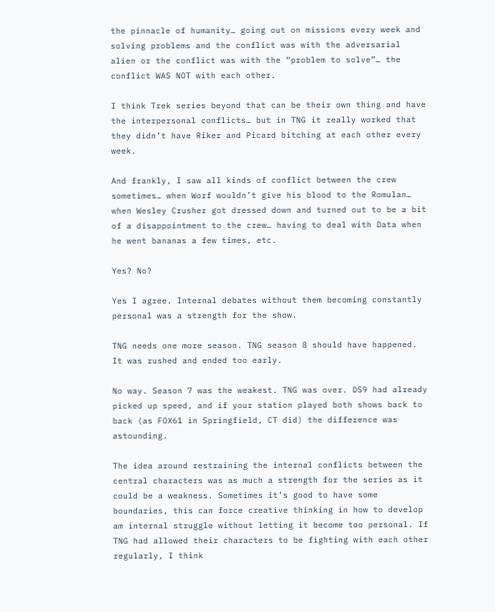the pinnacle of humanity… going out on missions every week and solving problems and the conflict was with the adversarial alien or the conflict was with the “problem to solve”… the conflict WAS NOT with each other.

I think Trek series beyond that can be their own thing and have the interpersonal conflicts… but in TNG it really worked that they didn’t have Riker and Picard bitching at each other every week.

And frankly, I saw all kinds of conflict between the crew sometimes… when Worf wouldn’t give his blood to the Romulan… when Wesley Crusher got dressed down and turned out to be a bit of a disappointment to the crew… having to deal with Data when he went bananas a few times, etc.

Yes? No?

Yes I agree. Internal debates without them becoming constantly personal was a strength for the show.

TNG needs one more season. TNG season 8 should have happened. It was rushed and ended too early.

No way. Season 7 was the weakest. TNG was over. DS9 had already picked up speed, and if your station played both shows back to back (as FOX61 in Springfield, CT did) the difference was astounding.

The idea around restraining the internal conflicts between the central characters was as much a strength for the series as it could be a weakness. Sometimes it’s good to have some boundaries, this can force creative thinking in how to develop am internal struggle without letting it become too personal. If TNG had allowed their characters to be fighting with each other regularly, I think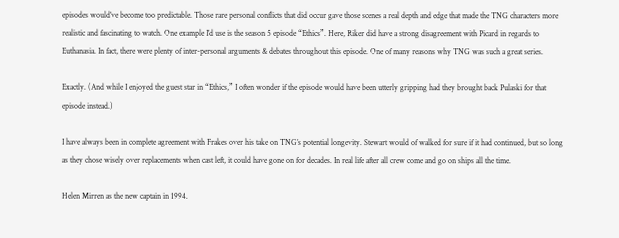episodes would’ve become too predictable. Those rare personal conflicts that did occur gave those scenes a real depth and edge that made the TNG characters more realistic and fascinating to watch. One example I’d use is the season 5 episode “Ethics”. Here, Riker did have a strong disagreement with Picard in regards to Euthanasia. In fact, there were plenty of inter-personal arguments & debates throughout this episode. One of many reasons why TNG was such a great series.

Exactly. (And while I enjoyed the guest star in “Ethics,” I often wonder if the episode would have been utterly gripping had they brought back Pulaski for that episode instead.)

I have always been in complete agreement with Frakes over his take on TNG’s potential longevity. Stewart would of walked for sure if it had continued, but so long as they chose wisely over replacements when cast left, it could have gone on for decades. In real life after all crew come and go on ships all the time.

Helen Mirren as the new captain in 1994.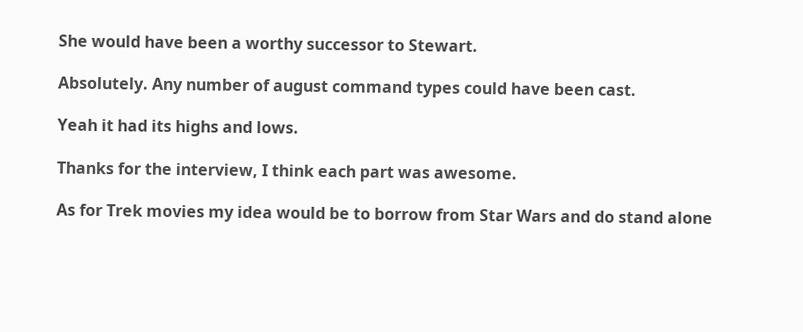She would have been a worthy successor to Stewart.

Absolutely. Any number of august command types could have been cast.

Yeah it had its highs and lows.

Thanks for the interview, I think each part was awesome.

As for Trek movies my idea would be to borrow from Star Wars and do stand alone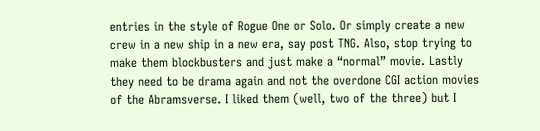entries in the style of Rogue One or Solo. Or simply create a new crew in a new ship in a new era, say post TNG. Also, stop trying to make them blockbusters and just make a “normal” movie. Lastly they need to be drama again and not the overdone CGI action movies of the Abramsverse. I liked them (well, two of the three) but I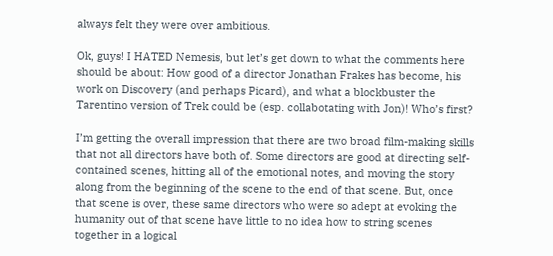always felt they were over ambitious.

Ok, guys! I HATED Nemesis, but let’s get down to what the comments here should be about: How good of a director Jonathan Frakes has become, his work on Discovery (and perhaps Picard), and what a blockbuster the Tarentino version of Trek could be (esp. collabotating with Jon)! Who’s first?

I’m getting the overall impression that there are two broad film-making skills that not all directors have both of. Some directors are good at directing self-contained scenes, hitting all of the emotional notes, and moving the story along from the beginning of the scene to the end of that scene. But, once that scene is over, these same directors who were so adept at evoking the humanity out of that scene have little to no idea how to string scenes together in a logical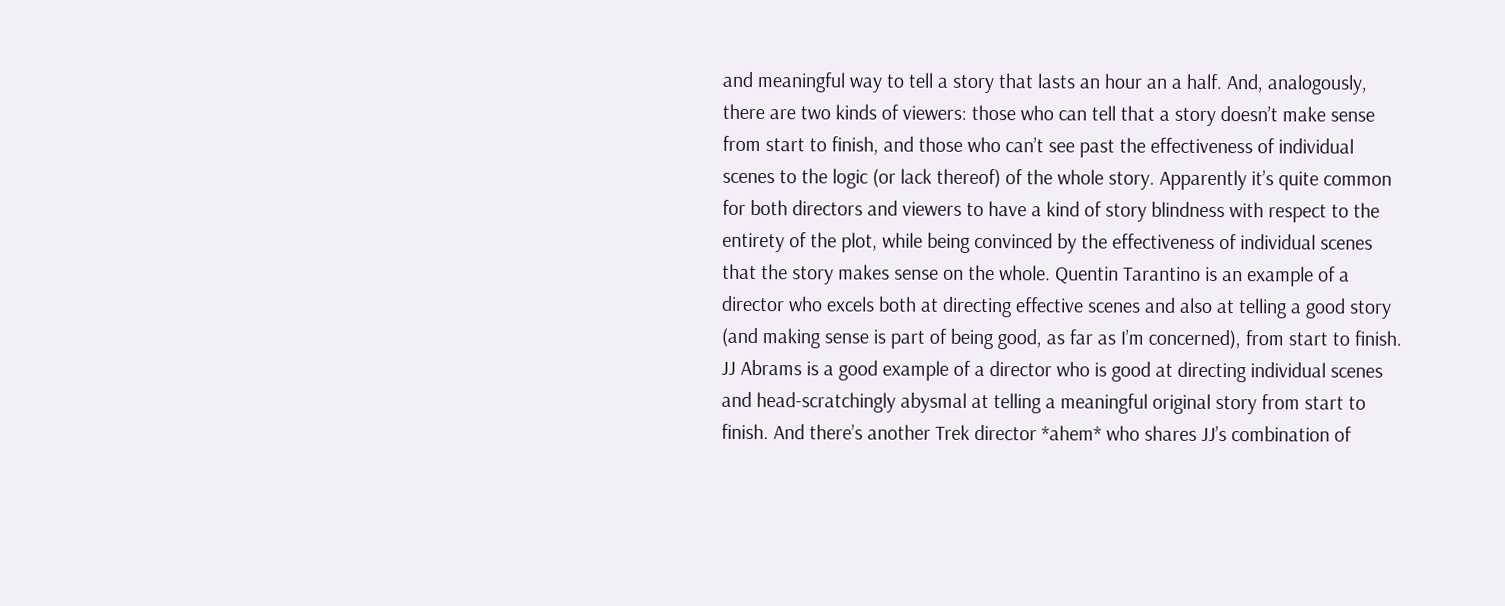and meaningful way to tell a story that lasts an hour an a half. And, analogously, there are two kinds of viewers: those who can tell that a story doesn’t make sense from start to finish, and those who can’t see past the effectiveness of individual scenes to the logic (or lack thereof) of the whole story. Apparently it’s quite common for both directors and viewers to have a kind of story blindness with respect to the entirety of the plot, while being convinced by the effectiveness of individual scenes that the story makes sense on the whole. Quentin Tarantino is an example of a director who excels both at directing effective scenes and also at telling a good story (and making sense is part of being good, as far as I’m concerned), from start to finish. JJ Abrams is a good example of a director who is good at directing individual scenes and head-scratchingly abysmal at telling a meaningful original story from start to finish. And there’s another Trek director *ahem* who shares JJ’s combination of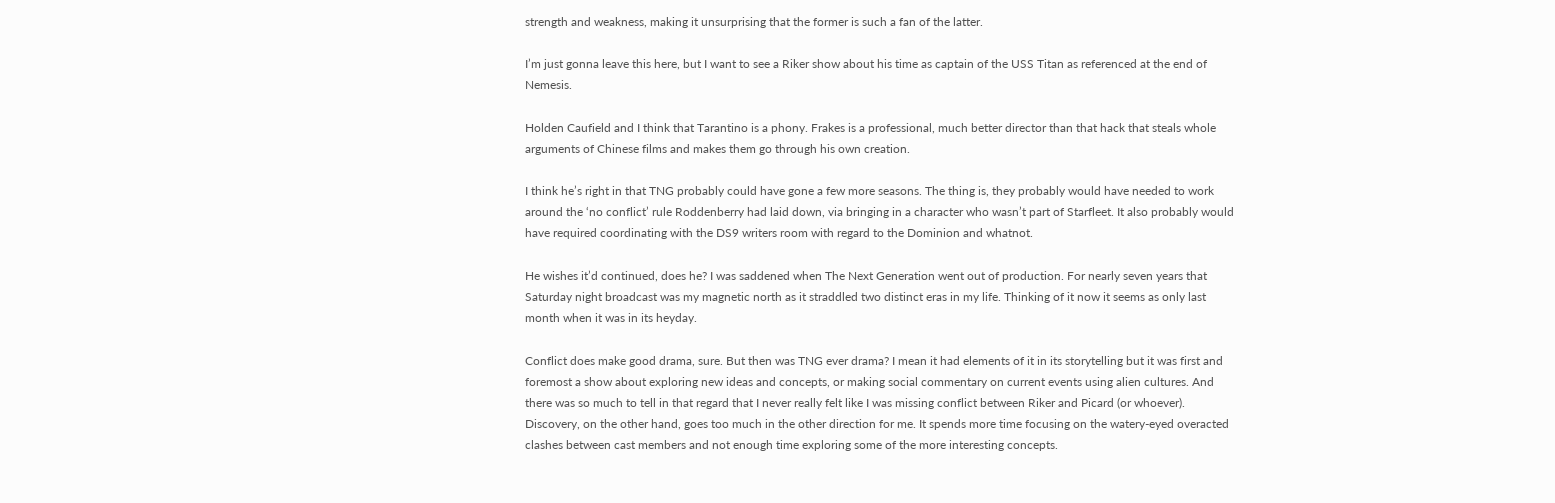strength and weakness, making it unsurprising that the former is such a fan of the latter.

I’m just gonna leave this here, but I want to see a Riker show about his time as captain of the USS Titan as referenced at the end of Nemesis.

Holden Caufield and I think that Tarantino is a phony. Frakes is a professional, much better director than that hack that steals whole arguments of Chinese films and makes them go through his own creation.

I think he’s right in that TNG probably could have gone a few more seasons. The thing is, they probably would have needed to work around the ‘no conflict’ rule Roddenberry had laid down, via bringing in a character who wasn’t part of Starfleet. It also probably would have required coordinating with the DS9 writers room with regard to the Dominion and whatnot.

He wishes it’d continued, does he? I was saddened when The Next Generation went out of production. For nearly seven years that Saturday night broadcast was my magnetic north as it straddled two distinct eras in my life. Thinking of it now it seems as only last month when it was in its heyday.

Conflict does make good drama, sure. But then was TNG ever drama? I mean it had elements of it in its storytelling but it was first and foremost a show about exploring new ideas and concepts, or making social commentary on current events using alien cultures. And there was so much to tell in that regard that I never really felt like I was missing conflict between Riker and Picard (or whoever). Discovery, on the other hand, goes too much in the other direction for me. It spends more time focusing on the watery-eyed overacted clashes between cast members and not enough time exploring some of the more interesting concepts.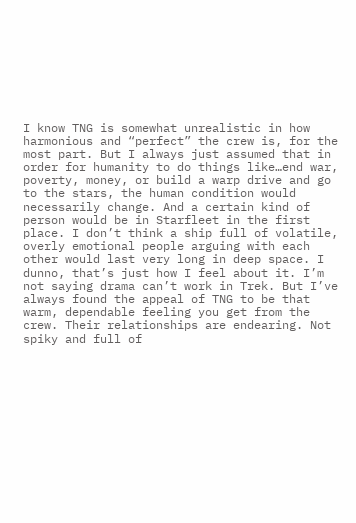I know TNG is somewhat unrealistic in how harmonious and “perfect” the crew is, for the most part. But I always just assumed that in order for humanity to do things like…end war, poverty, money, or build a warp drive and go to the stars, the human condition would necessarily change. And a certain kind of person would be in Starfleet in the first place. I don’t think a ship full of volatile, overly emotional people arguing with each other would last very long in deep space. I dunno, that’s just how I feel about it. I’m not saying drama can’t work in Trek. But I’ve always found the appeal of TNG to be that warm, dependable feeling you get from the crew. Their relationships are endearing. Not spiky and full of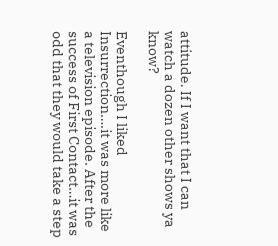attitude. If I want that I can watch a dozen other shows ya know?

Eventhough I liked Insurrection….it was more like a television episode. After the success of First Contact…it was odd that they would take a step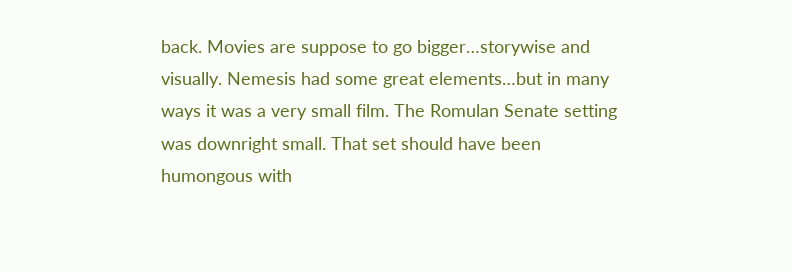back. Movies are suppose to go bigger…storywise and visually. Nemesis had some great elements…but in many ways it was a very small film. The Romulan Senate setting was downright small. That set should have been humongous with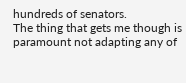hundreds of senators.
The thing that gets me though is paramount not adapting any of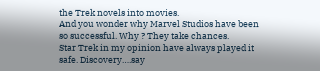the Trek novels into movies.
And you wonder why Marvel Studios have been so successful. Why ? They take chances.
Star Trek in my opinion have always played it safe. Discovery….say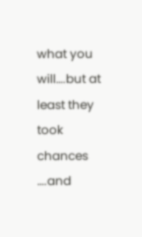what you will….but at least they took chances ….and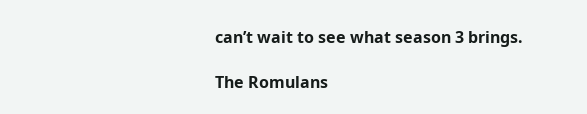can’t wait to see what season 3 brings.

The Romulans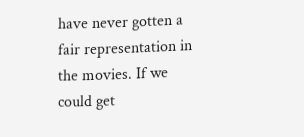have never gotten a fair representation in the movies. If we could get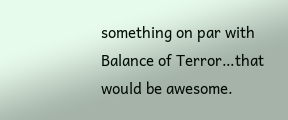something on par with Balance of Terror…that would be awesome.